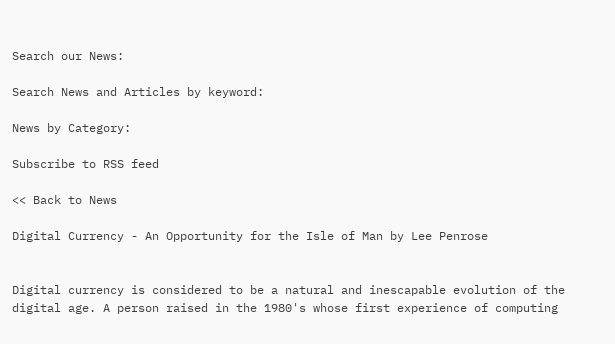Search our News:

Search News and Articles by keyword:

News by Category:

Subscribe to RSS feed

<< Back to News

Digital Currency - An Opportunity for the Isle of Man by Lee Penrose


Digital currency is considered to be a natural and inescapable evolution of the digital age. A person raised in the 1980's whose first experience of computing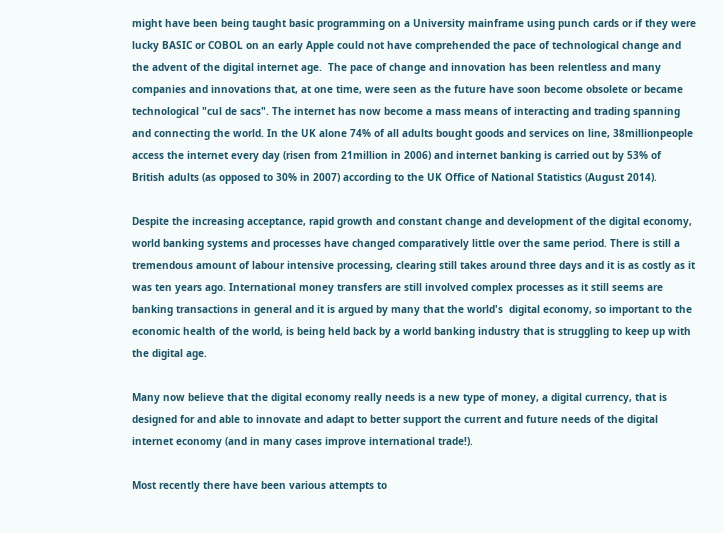might have been being taught basic programming on a University mainframe using punch cards or if they were lucky BASIC or COBOL on an early Apple could not have comprehended the pace of technological change and the advent of the digital internet age.  The pace of change and innovation has been relentless and many companies and innovations that, at one time, were seen as the future have soon become obsolete or became technological "cul de sacs". The internet has now become a mass means of interacting and trading spanning and connecting the world. In the UK alone 74% of all adults bought goods and services on line, 38millionpeople access the internet every day (risen from 21million in 2006) and internet banking is carried out by 53% of British adults (as opposed to 30% in 2007) according to the UK Office of National Statistics (August 2014).

Despite the increasing acceptance, rapid growth and constant change and development of the digital economy, world banking systems and processes have changed comparatively little over the same period. There is still a tremendous amount of labour intensive processing, clearing still takes around three days and it is as costly as it was ten years ago. International money transfers are still involved complex processes as it still seems are banking transactions in general and it is argued by many that the world's  digital economy, so important to the economic health of the world, is being held back by a world banking industry that is struggling to keep up with the digital age.

Many now believe that the digital economy really needs is a new type of money, a digital currency, that is designed for and able to innovate and adapt to better support the current and future needs of the digital internet economy (and in many cases improve international trade!).

Most recently there have been various attempts to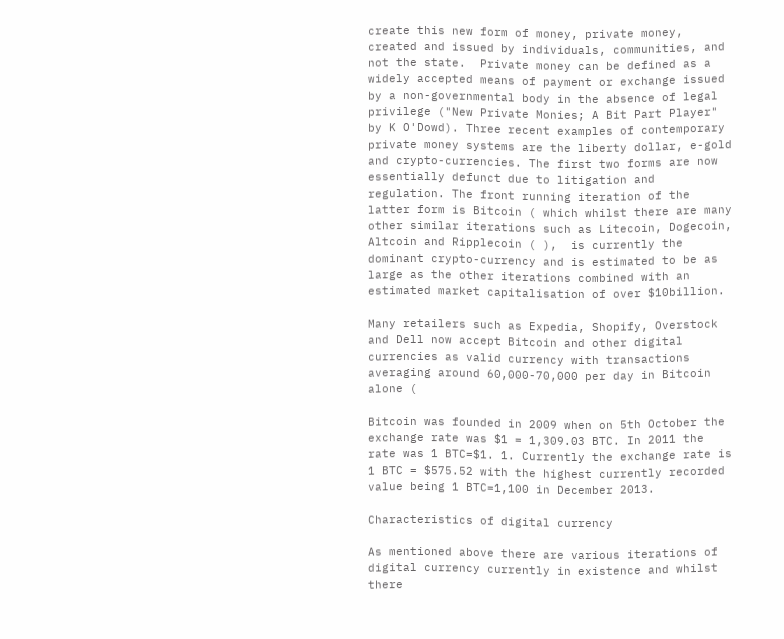create this new form of money, private money, created and issued by individuals, communities, and not the state.  Private money can be defined as a widely accepted means of payment or exchange issued by a non-governmental body in the absence of legal privilege ("New Private Monies; A Bit Part Player" by K O'Dowd). Three recent examples of contemporary private money systems are the liberty dollar, e-gold and crypto-currencies. The first two forms are now essentially defunct due to litigation and regulation. The front running iteration of the latter form is Bitcoin ( which whilst there are many other similar iterations such as Litecoin, Dogecoin, Altcoin and Ripplecoin ( ),  is currently the dominant crypto-currency and is estimated to be as large as the other iterations combined with an estimated market capitalisation of over $10billion.

Many retailers such as Expedia, Shopify, Overstock and Dell now accept Bitcoin and other digital currencies as valid currency with transactions averaging around 60,000-70,000 per day in Bitcoin alone (

Bitcoin was founded in 2009 when on 5th October the exchange rate was $1 = 1,309.03 BTC. In 2011 the rate was 1 BTC=$1. 1. Currently the exchange rate is 1 BTC = $575.52 with the highest currently recorded value being 1 BTC=1,100 in December 2013.

Characteristics of digital currency

As mentioned above there are various iterations of digital currency currently in existence and whilst there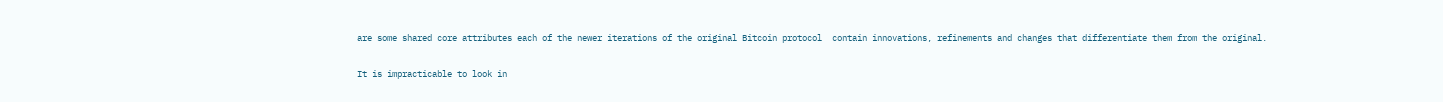are some shared core attributes each of the newer iterations of the original Bitcoin protocol  contain innovations, refinements and changes that differentiate them from the original.

It is impracticable to look in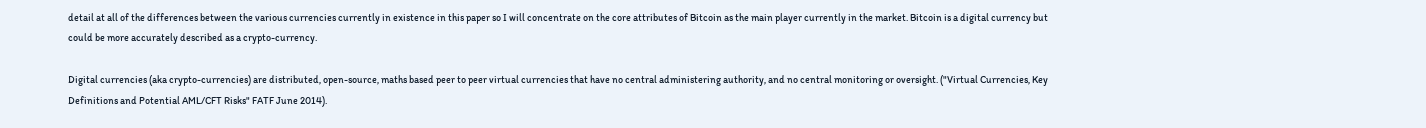detail at all of the differences between the various currencies currently in existence in this paper so I will concentrate on the core attributes of Bitcoin as the main player currently in the market. Bitcoin is a digital currency but could be more accurately described as a crypto-currency.

Digital currencies (aka crypto-currencies) are distributed, open-source, maths based peer to peer virtual currencies that have no central administering authority, and no central monitoring or oversight. ("Virtual Currencies, Key Definitions and Potential AML/CFT Risks" FATF June 2014).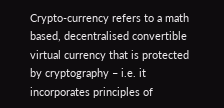Crypto-currency refers to a math based, decentralised convertible virtual currency that is protected by cryptography – i.e. it incorporates principles of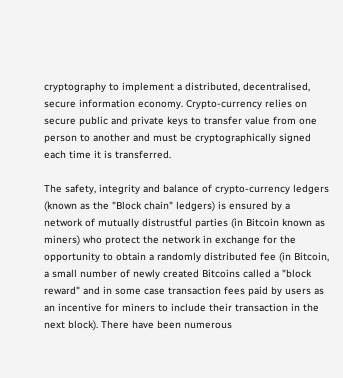cryptography to implement a distributed, decentralised, secure information economy. Crypto-currency relies on secure public and private keys to transfer value from one person to another and must be cryptographically signed each time it is transferred.

The safety, integrity and balance of crypto-currency ledgers (known as the "Block chain" ledgers) is ensured by a network of mutually distrustful parties (in Bitcoin known as miners) who protect the network in exchange for the opportunity to obtain a randomly distributed fee (in Bitcoin, a small number of newly created Bitcoins called a "block reward" and in some case transaction fees paid by users as an incentive for miners to include their transaction in the next block). There have been numerous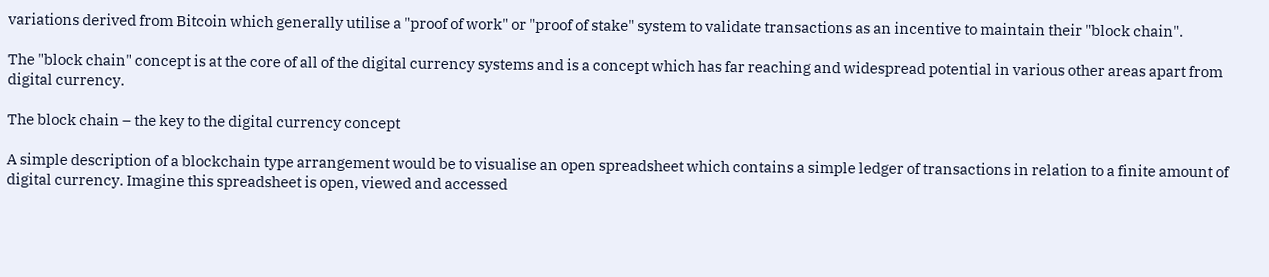variations derived from Bitcoin which generally utilise a "proof of work" or "proof of stake" system to validate transactions as an incentive to maintain their "block chain".

The "block chain" concept is at the core of all of the digital currency systems and is a concept which has far reaching and widespread potential in various other areas apart from digital currency.

The block chain – the key to the digital currency concept

A simple description of a blockchain type arrangement would be to visualise an open spreadsheet which contains a simple ledger of transactions in relation to a finite amount of digital currency. Imagine this spreadsheet is open, viewed and accessed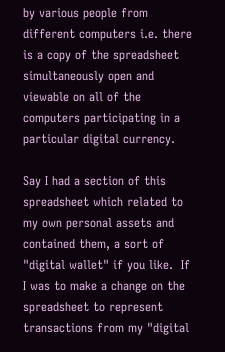by various people from different computers i.e. there is a copy of the spreadsheet simultaneously open and viewable on all of the computers participating in a particular digital currency.

Say I had a section of this spreadsheet which related to my own personal assets and contained them, a sort of "digital wallet" if you like.  If I was to make a change on the spreadsheet to represent transactions from my "digital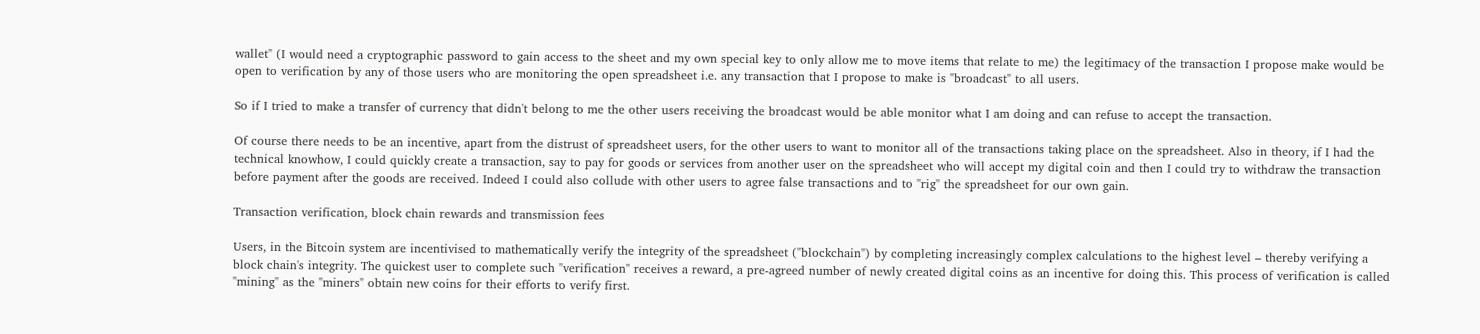wallet" (I would need a cryptographic password to gain access to the sheet and my own special key to only allow me to move items that relate to me) the legitimacy of the transaction I propose make would be open to verification by any of those users who are monitoring the open spreadsheet i.e. any transaction that I propose to make is "broadcast" to all users.

So if I tried to make a transfer of currency that didn't belong to me the other users receiving the broadcast would be able monitor what I am doing and can refuse to accept the transaction.

Of course there needs to be an incentive, apart from the distrust of spreadsheet users, for the other users to want to monitor all of the transactions taking place on the spreadsheet. Also in theory, if I had the technical knowhow, I could quickly create a transaction, say to pay for goods or services from another user on the spreadsheet who will accept my digital coin and then I could try to withdraw the transaction before payment after the goods are received. Indeed I could also collude with other users to agree false transactions and to "rig" the spreadsheet for our own gain.

Transaction verification, block chain rewards and transmission fees

Users, in the Bitcoin system are incentivised to mathematically verify the integrity of the spreadsheet ("blockchain") by completing increasingly complex calculations to the highest level – thereby verifying a block chain's integrity. The quickest user to complete such "verification" receives a reward, a pre-agreed number of newly created digital coins as an incentive for doing this. This process of verification is called "mining" as the "miners" obtain new coins for their efforts to verify first.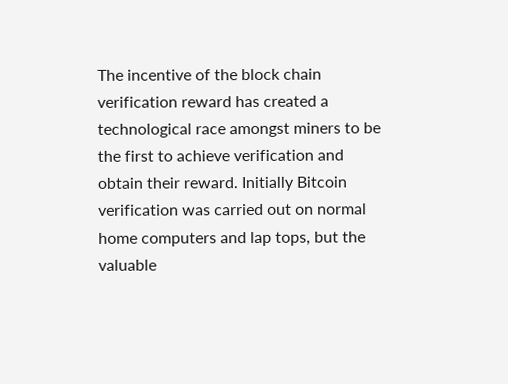The incentive of the block chain verification reward has created a technological race amongst miners to be the first to achieve verification and obtain their reward. Initially Bitcoin verification was carried out on normal home computers and lap tops, but the valuable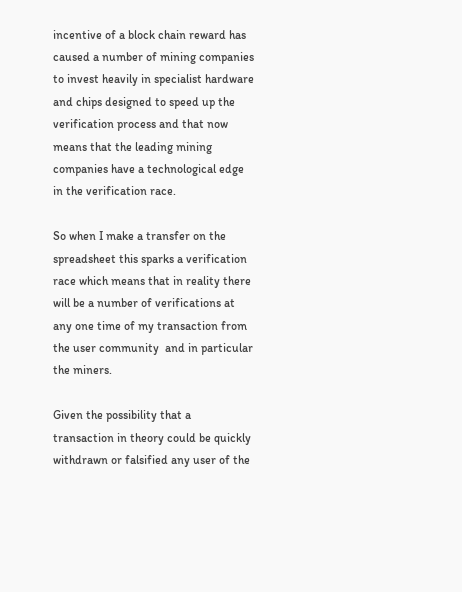incentive of a block chain reward has caused a number of mining companies to invest heavily in specialist hardware and chips designed to speed up the verification process and that now means that the leading mining companies have a technological edge in the verification race.

So when I make a transfer on the spreadsheet this sparks a verification race which means that in reality there will be a number of verifications at any one time of my transaction from the user community  and in particular the miners.

Given the possibility that a transaction in theory could be quickly withdrawn or falsified any user of the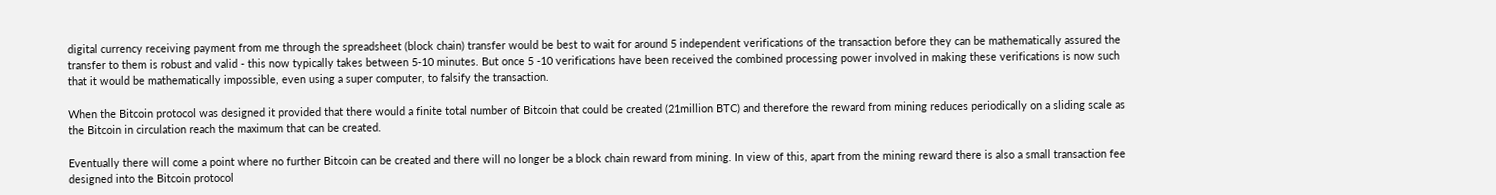digital currency receiving payment from me through the spreadsheet (block chain) transfer would be best to wait for around 5 independent verifications of the transaction before they can be mathematically assured the transfer to them is robust and valid - this now typically takes between 5-10 minutes. But once 5 -10 verifications have been received the combined processing power involved in making these verifications is now such that it would be mathematically impossible, even using a super computer, to falsify the transaction.

When the Bitcoin protocol was designed it provided that there would a finite total number of Bitcoin that could be created (21million BTC) and therefore the reward from mining reduces periodically on a sliding scale as the Bitcoin in circulation reach the maximum that can be created.

Eventually there will come a point where no further Bitcoin can be created and there will no longer be a block chain reward from mining. In view of this, apart from the mining reward there is also a small transaction fee designed into the Bitcoin protocol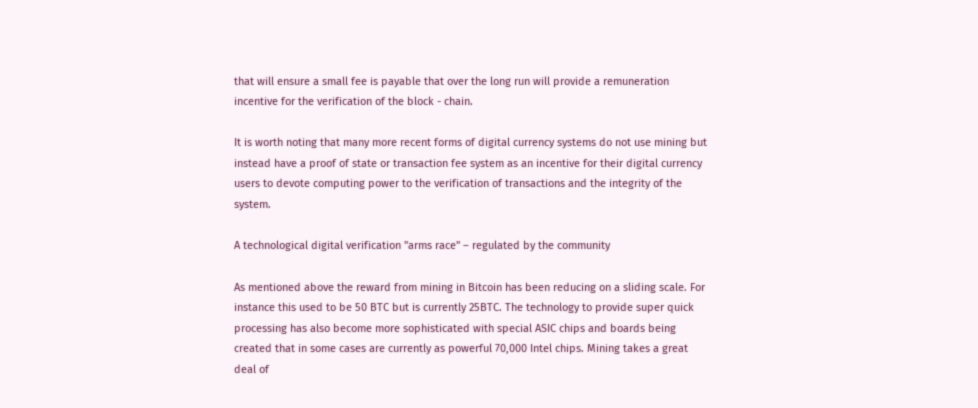that will ensure a small fee is payable that over the long run will provide a remuneration incentive for the verification of the block - chain.

It is worth noting that many more recent forms of digital currency systems do not use mining but instead have a proof of state or transaction fee system as an incentive for their digital currency users to devote computing power to the verification of transactions and the integrity of the system.

A technological digital verification "arms race" – regulated by the community

As mentioned above the reward from mining in Bitcoin has been reducing on a sliding scale. For instance this used to be 50 BTC but is currently 25BTC. The technology to provide super quick processing has also become more sophisticated with special ASIC chips and boards being created that in some cases are currently as powerful 70,000 Intel chips. Mining takes a great deal of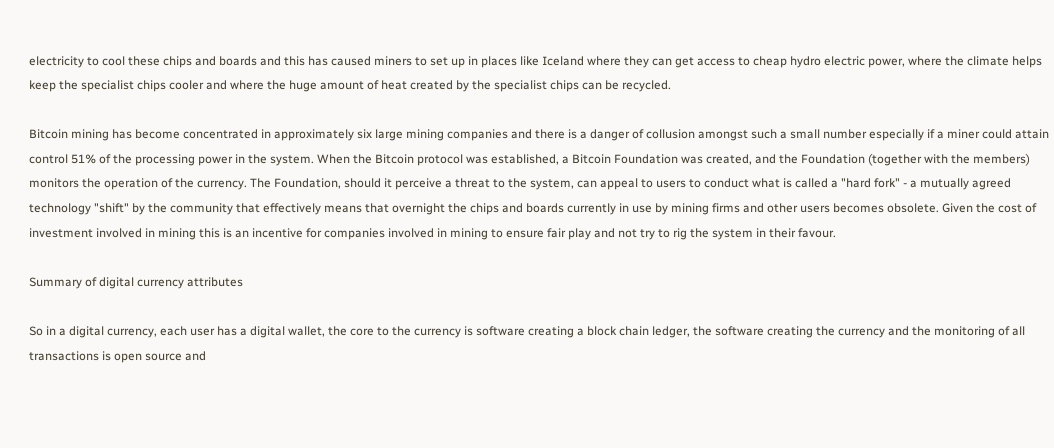electricity to cool these chips and boards and this has caused miners to set up in places like Iceland where they can get access to cheap hydro electric power, where the climate helps keep the specialist chips cooler and where the huge amount of heat created by the specialist chips can be recycled.

Bitcoin mining has become concentrated in approximately six large mining companies and there is a danger of collusion amongst such a small number especially if a miner could attain control 51% of the processing power in the system. When the Bitcoin protocol was established, a Bitcoin Foundation was created, and the Foundation (together with the members) monitors the operation of the currency. The Foundation, should it perceive a threat to the system, can appeal to users to conduct what is called a "hard fork" - a mutually agreed technology "shift" by the community that effectively means that overnight the chips and boards currently in use by mining firms and other users becomes obsolete. Given the cost of investment involved in mining this is an incentive for companies involved in mining to ensure fair play and not try to rig the system in their favour.

Summary of digital currency attributes

So in a digital currency, each user has a digital wallet, the core to the currency is software creating a block chain ledger, the software creating the currency and the monitoring of all transactions is open source and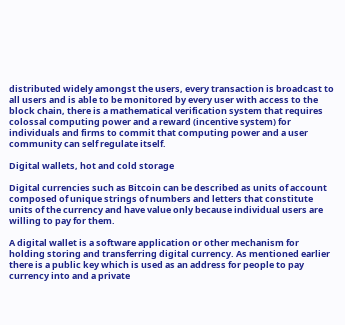distributed widely amongst the users, every transaction is broadcast to all users and is able to be monitored by every user with access to the block chain, there is a mathematical verification system that requires colossal computing power and a reward (incentive system) for individuals and firms to commit that computing power and a user community can self regulate itself.

Digital wallets, hot and cold storage

Digital currencies such as Bitcoin can be described as units of account composed of unique strings of numbers and letters that constitute units of the currency and have value only because individual users are willing to pay for them.

A digital wallet is a software application or other mechanism for holding storing and transferring digital currency. As mentioned earlier there is a public key which is used as an address for people to pay currency into and a private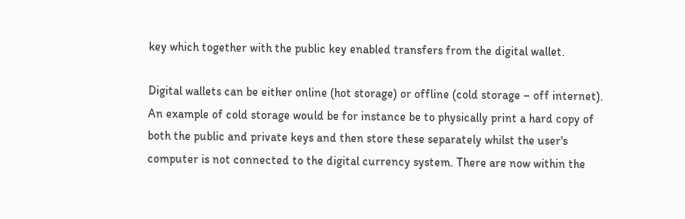key which together with the public key enabled transfers from the digital wallet.

Digital wallets can be either online (hot storage) or offline (cold storage – off internet). An example of cold storage would be for instance be to physically print a hard copy of both the public and private keys and then store these separately whilst the user's computer is not connected to the digital currency system. There are now within the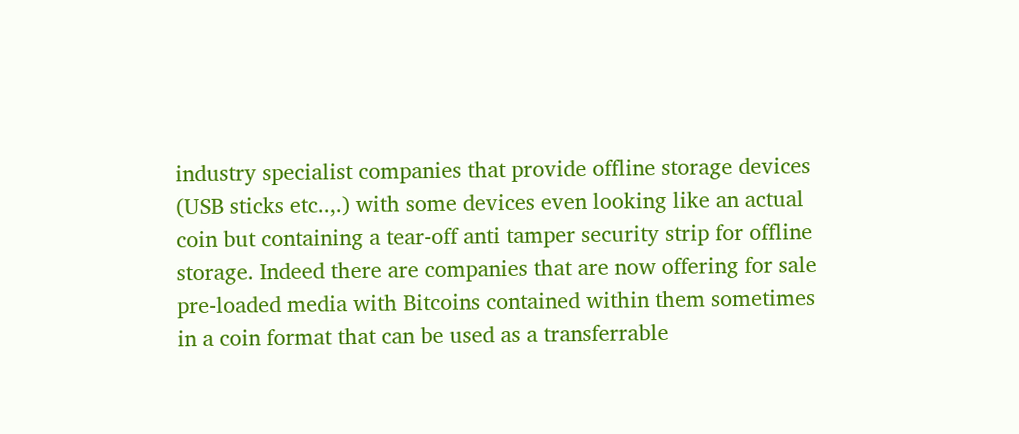industry specialist companies that provide offline storage devices (USB sticks etc..,.) with some devices even looking like an actual coin but containing a tear-off anti tamper security strip for offline storage. Indeed there are companies that are now offering for sale pre-loaded media with Bitcoins contained within them sometimes in a coin format that can be used as a transferrable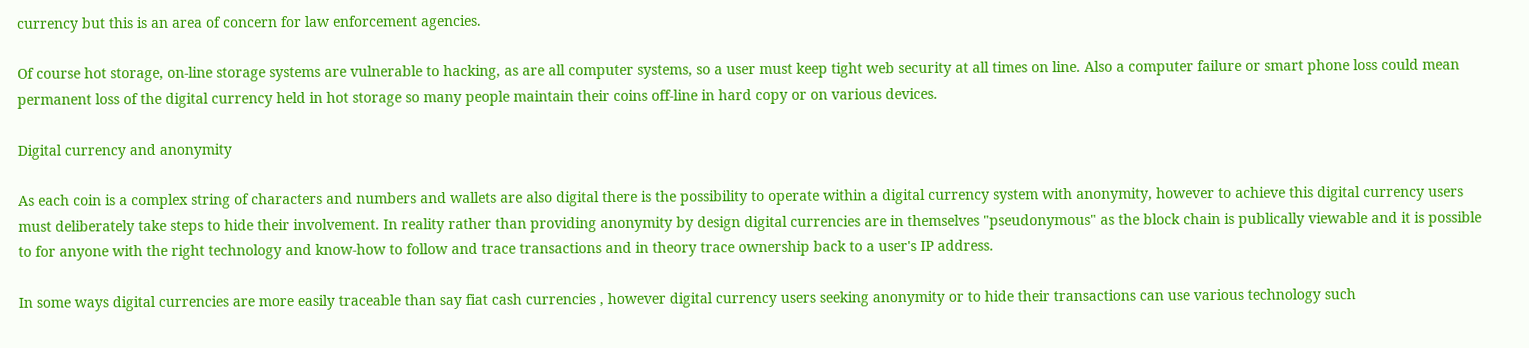currency but this is an area of concern for law enforcement agencies.

Of course hot storage, on-line storage systems are vulnerable to hacking, as are all computer systems, so a user must keep tight web security at all times on line. Also a computer failure or smart phone loss could mean permanent loss of the digital currency held in hot storage so many people maintain their coins off-line in hard copy or on various devices.

Digital currency and anonymity

As each coin is a complex string of characters and numbers and wallets are also digital there is the possibility to operate within a digital currency system with anonymity, however to achieve this digital currency users must deliberately take steps to hide their involvement. In reality rather than providing anonymity by design digital currencies are in themselves "pseudonymous" as the block chain is publically viewable and it is possible to for anyone with the right technology and know-how to follow and trace transactions and in theory trace ownership back to a user's IP address.

In some ways digital currencies are more easily traceable than say fiat cash currencies , however digital currency users seeking anonymity or to hide their transactions can use various technology such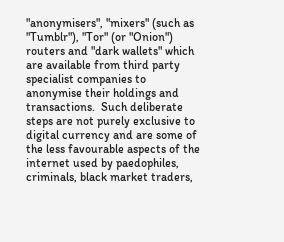"anonymisers", "mixers" (such as "Tumblr"), "Tor" (or "Onion") routers and "dark wallets" which are available from third party specialist companies to anonymise their holdings and transactions.  Such deliberate steps are not purely exclusive to digital currency and are some of the less favourable aspects of the internet used by paedophiles, criminals, black market traders,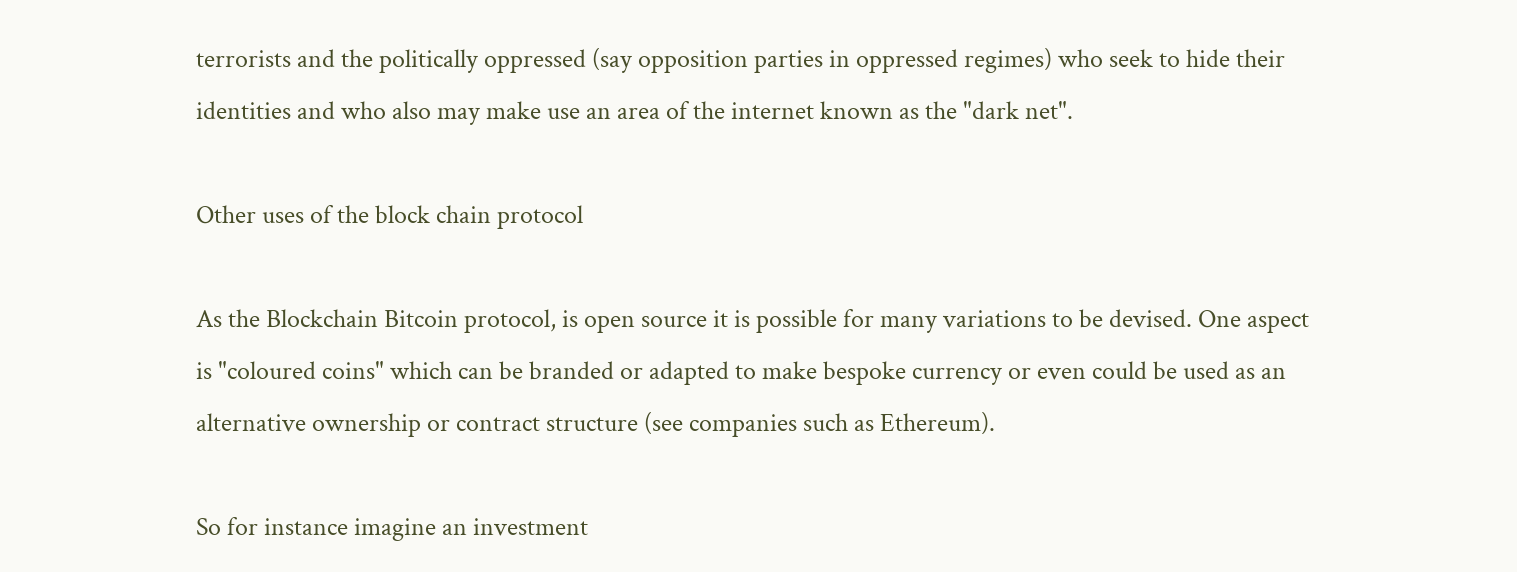terrorists and the politically oppressed (say opposition parties in oppressed regimes) who seek to hide their identities and who also may make use an area of the internet known as the "dark net".

Other uses of the block chain protocol

As the Blockchain Bitcoin protocol, is open source it is possible for many variations to be devised. One aspect is "coloured coins" which can be branded or adapted to make bespoke currency or even could be used as an alternative ownership or contract structure (see companies such as Ethereum).

So for instance imagine an investment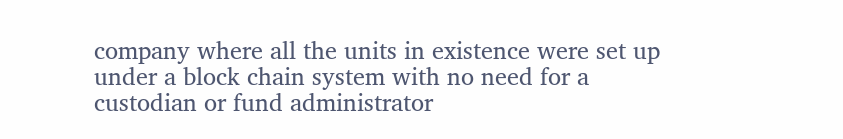company where all the units in existence were set up under a block chain system with no need for a custodian or fund administrator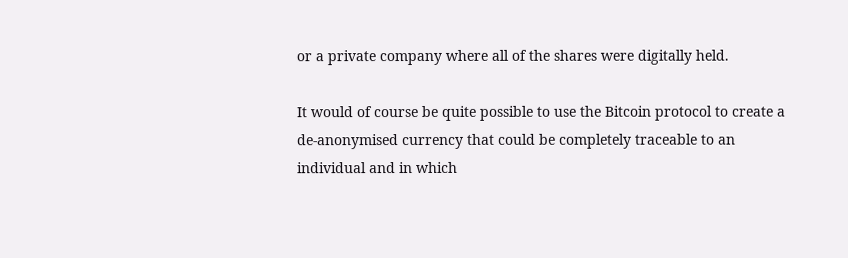or a private company where all of the shares were digitally held.

It would of course be quite possible to use the Bitcoin protocol to create a de-anonymised currency that could be completely traceable to an individual and in which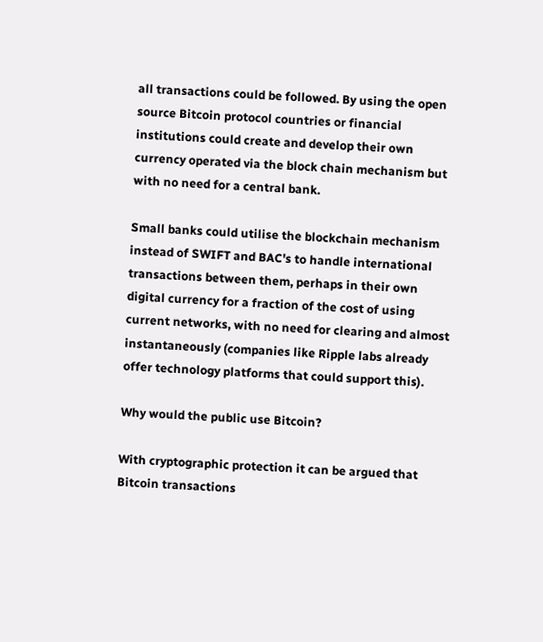all transactions could be followed. By using the open source Bitcoin protocol countries or financial institutions could create and develop their own currency operated via the block chain mechanism but with no need for a central bank.

Small banks could utilise the blockchain mechanism instead of SWIFT and BAC's to handle international transactions between them, perhaps in their own digital currency for a fraction of the cost of using current networks, with no need for clearing and almost instantaneously (companies like Ripple labs already offer technology platforms that could support this).

Why would the public use Bitcoin?

With cryptographic protection it can be argued that Bitcoin transactions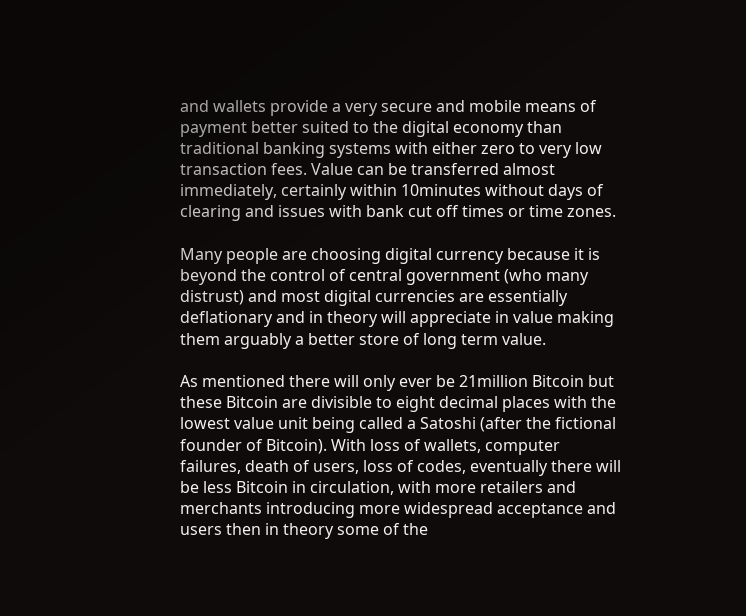and wallets provide a very secure and mobile means of payment better suited to the digital economy than traditional banking systems with either zero to very low transaction fees. Value can be transferred almost immediately, certainly within 10minutes without days of clearing and issues with bank cut off times or time zones.

Many people are choosing digital currency because it is beyond the control of central government (who many distrust) and most digital currencies are essentially deflationary and in theory will appreciate in value making them arguably a better store of long term value.

As mentioned there will only ever be 21million Bitcoin but these Bitcoin are divisible to eight decimal places with the lowest value unit being called a Satoshi (after the fictional founder of Bitcoin). With loss of wallets, computer failures, death of users, loss of codes, eventually there will be less Bitcoin in circulation, with more retailers and merchants introducing more widespread acceptance and users then in theory some of the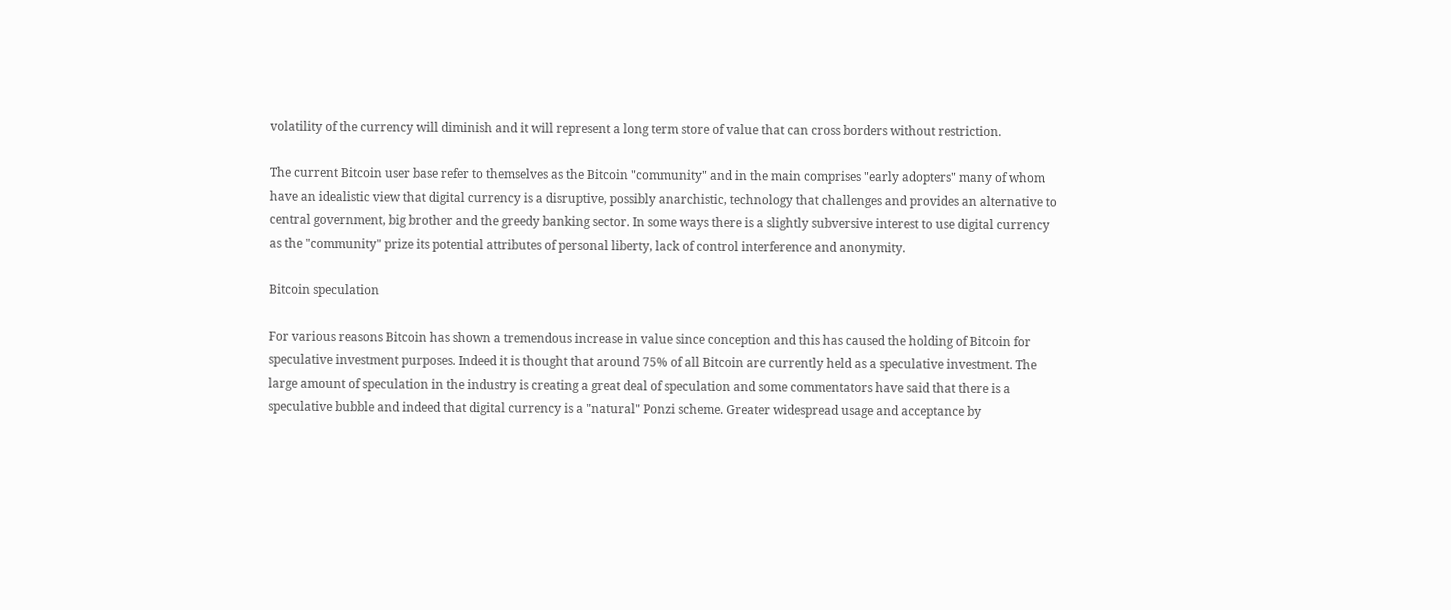volatility of the currency will diminish and it will represent a long term store of value that can cross borders without restriction.

The current Bitcoin user base refer to themselves as the Bitcoin "community" and in the main comprises "early adopters" many of whom have an idealistic view that digital currency is a disruptive, possibly anarchistic, technology that challenges and provides an alternative to central government, big brother and the greedy banking sector. In some ways there is a slightly subversive interest to use digital currency as the "community" prize its potential attributes of personal liberty, lack of control interference and anonymity.

Bitcoin speculation

For various reasons Bitcoin has shown a tremendous increase in value since conception and this has caused the holding of Bitcoin for speculative investment purposes. Indeed it is thought that around 75% of all Bitcoin are currently held as a speculative investment. The large amount of speculation in the industry is creating a great deal of speculation and some commentators have said that there is a speculative bubble and indeed that digital currency is a "natural" Ponzi scheme. Greater widespread usage and acceptance by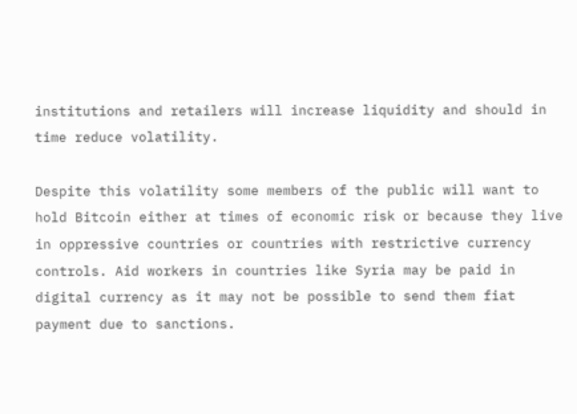institutions and retailers will increase liquidity and should in time reduce volatility.

Despite this volatility some members of the public will want to hold Bitcoin either at times of economic risk or because they live in oppressive countries or countries with restrictive currency controls. Aid workers in countries like Syria may be paid in digital currency as it may not be possible to send them fiat payment due to sanctions.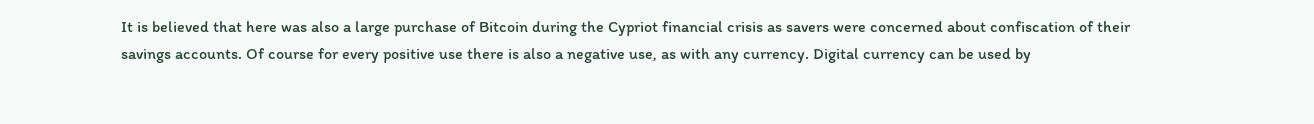It is believed that here was also a large purchase of Bitcoin during the Cypriot financial crisis as savers were concerned about confiscation of their savings accounts. Of course for every positive use there is also a negative use, as with any currency. Digital currency can be used by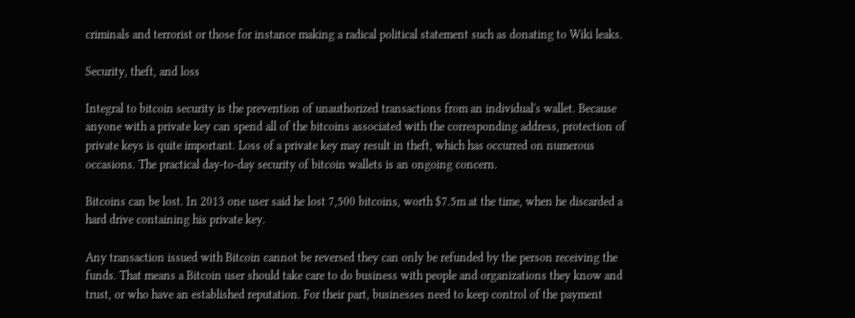criminals and terrorist or those for instance making a radical political statement such as donating to Wiki leaks.

Security, theft, and loss

Integral to bitcoin security is the prevention of unauthorized transactions from an individual's wallet. Because anyone with a private key can spend all of the bitcoins associated with the corresponding address, protection of private keys is quite important. Loss of a private key may result in theft, which has occurred on numerous occasions. The practical day-to-day security of bitcoin wallets is an ongoing concern.

Bitcoins can be lost. In 2013 one user said he lost 7,500 bitcoins, worth $7.5m at the time, when he discarded a hard drive containing his private key.

Any transaction issued with Bitcoin cannot be reversed they can only be refunded by the person receiving the funds. That means a Bitcoin user should take care to do business with people and organizations they know and trust, or who have an established reputation. For their part, businesses need to keep control of the payment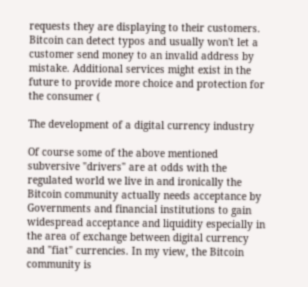requests they are displaying to their customers. Bitcoin can detect typos and usually won't let a customer send money to an invalid address by mistake. Additional services might exist in the future to provide more choice and protection for the consumer (

The development of a digital currency industry

Of course some of the above mentioned subversive "drivers" are at odds with the regulated world we live in and ironically the Bitcoin community actually needs acceptance by Governments and financial institutions to gain widespread acceptance and liquidity especially in the area of exchange between digital currency and "fiat" currencies. In my view, the Bitcoin community is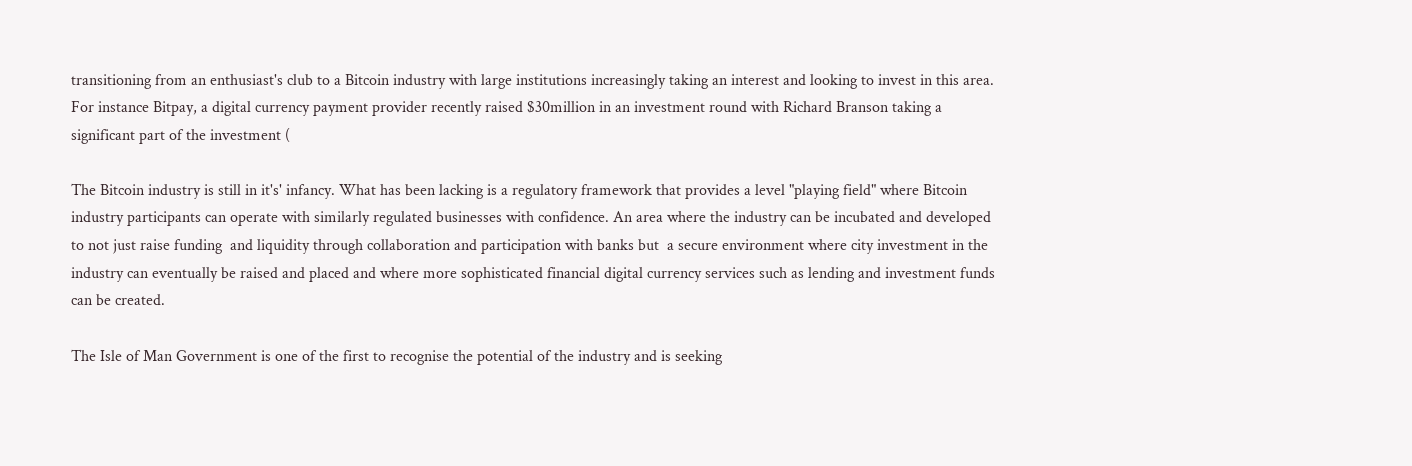transitioning from an enthusiast's club to a Bitcoin industry with large institutions increasingly taking an interest and looking to invest in this area. For instance Bitpay, a digital currency payment provider recently raised $30million in an investment round with Richard Branson taking a significant part of the investment (

The Bitcoin industry is still in it's' infancy. What has been lacking is a regulatory framework that provides a level "playing field" where Bitcoin industry participants can operate with similarly regulated businesses with confidence. An area where the industry can be incubated and developed to not just raise funding  and liquidity through collaboration and participation with banks but  a secure environment where city investment in the industry can eventually be raised and placed and where more sophisticated financial digital currency services such as lending and investment funds can be created.

The Isle of Man Government is one of the first to recognise the potential of the industry and is seeking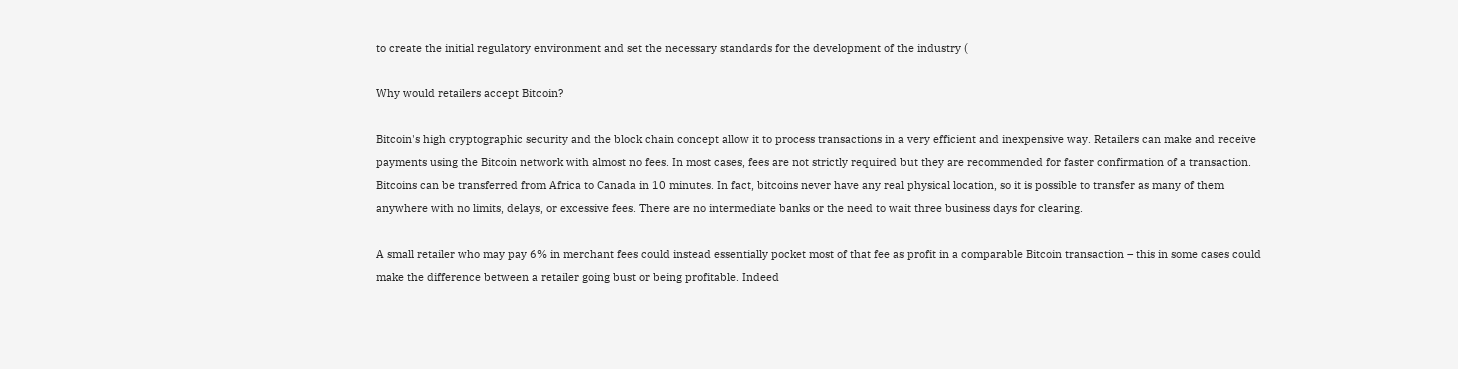to create the initial regulatory environment and set the necessary standards for the development of the industry (

Why would retailers accept Bitcoin?

Bitcoin's high cryptographic security and the block chain concept allow it to process transactions in a very efficient and inexpensive way. Retailers can make and receive payments using the Bitcoin network with almost no fees. In most cases, fees are not strictly required but they are recommended for faster confirmation of a transaction. Bitcoins can be transferred from Africa to Canada in 10 minutes. In fact, bitcoins never have any real physical location, so it is possible to transfer as many of them anywhere with no limits, delays, or excessive fees. There are no intermediate banks or the need to wait three business days for clearing.

A small retailer who may pay 6% in merchant fees could instead essentially pocket most of that fee as profit in a comparable Bitcoin transaction – this in some cases could make the difference between a retailer going bust or being profitable. Indeed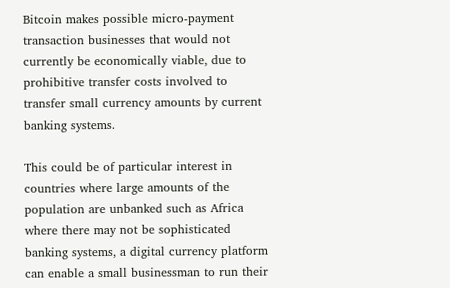Bitcoin makes possible micro-payment transaction businesses that would not currently be economically viable, due to prohibitive transfer costs involved to transfer small currency amounts by current banking systems.

This could be of particular interest in countries where large amounts of the population are unbanked such as Africa where there may not be sophisticated banking systems, a digital currency platform can enable a small businessman to run their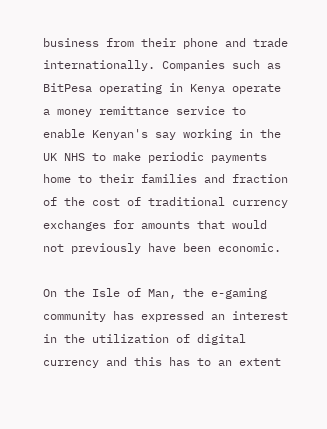business from their phone and trade internationally. Companies such as BitPesa operating in Kenya operate a money remittance service to enable Kenyan's say working in the UK NHS to make periodic payments home to their families and fraction of the cost of traditional currency exchanges for amounts that would not previously have been economic.

On the Isle of Man, the e-gaming community has expressed an interest in the utilization of digital currency and this has to an extent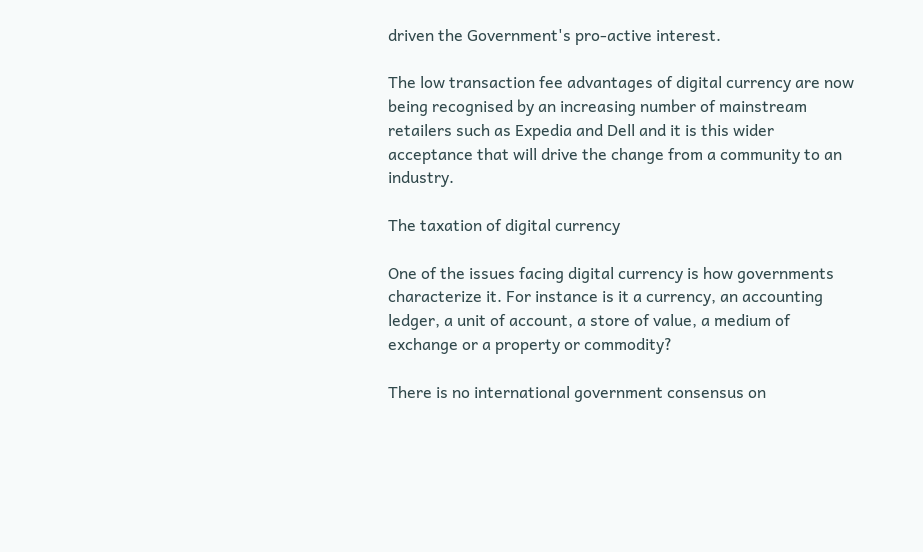driven the Government's pro-active interest.

The low transaction fee advantages of digital currency are now being recognised by an increasing number of mainstream retailers such as Expedia and Dell and it is this wider acceptance that will drive the change from a community to an industry.

The taxation of digital currency

One of the issues facing digital currency is how governments characterize it. For instance is it a currency, an accounting ledger, a unit of account, a store of value, a medium of exchange or a property or commodity?

There is no international government consensus on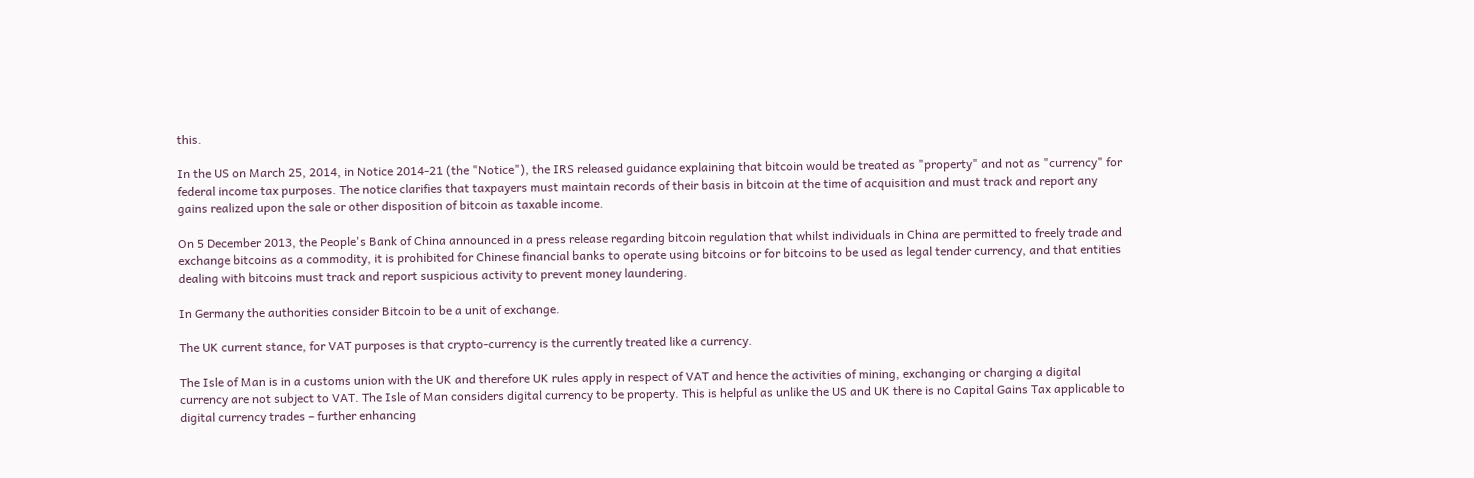this.

In the US on March 25, 2014, in Notice 2014-21 (the "Notice"), the IRS released guidance explaining that bitcoin would be treated as "property" and not as "currency" for federal income tax purposes. The notice clarifies that taxpayers must maintain records of their basis in bitcoin at the time of acquisition and must track and report any gains realized upon the sale or other disposition of bitcoin as taxable income.

On 5 December 2013, the People's Bank of China announced in a press release regarding bitcoin regulation that whilst individuals in China are permitted to freely trade and exchange bitcoins as a commodity, it is prohibited for Chinese financial banks to operate using bitcoins or for bitcoins to be used as legal tender currency, and that entities dealing with bitcoins must track and report suspicious activity to prevent money laundering.

In Germany the authorities consider Bitcoin to be a unit of exchange.

The UK current stance, for VAT purposes is that crypto-currency is the currently treated like a currency.

The Isle of Man is in a customs union with the UK and therefore UK rules apply in respect of VAT and hence the activities of mining, exchanging or charging a digital currency are not subject to VAT. The Isle of Man considers digital currency to be property. This is helpful as unlike the US and UK there is no Capital Gains Tax applicable to digital currency trades – further enhancing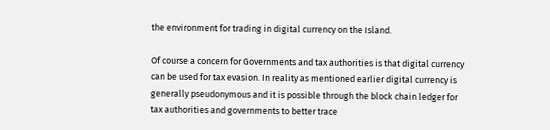the environment for trading in digital currency on the Island.

Of course a concern for Governments and tax authorities is that digital currency can be used for tax evasion. In reality as mentioned earlier digital currency is generally pseudonymous and it is possible through the block chain ledger for tax authorities and governments to better trace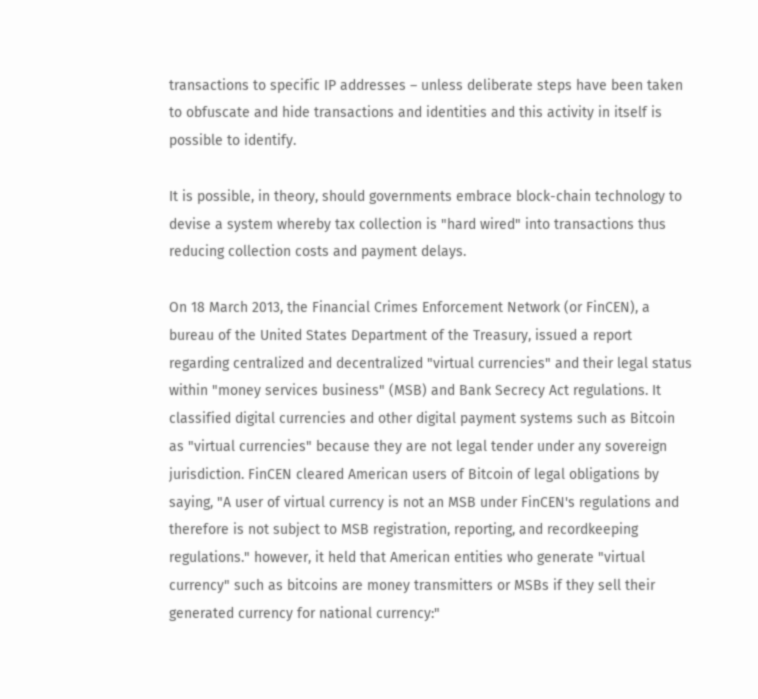transactions to specific IP addresses – unless deliberate steps have been taken to obfuscate and hide transactions and identities and this activity in itself is possible to identify.

It is possible, in theory, should governments embrace block-chain technology to devise a system whereby tax collection is "hard wired" into transactions thus reducing collection costs and payment delays.

On 18 March 2013, the Financial Crimes Enforcement Network (or FinCEN), a bureau of the United States Department of the Treasury, issued a report regarding centralized and decentralized "virtual currencies" and their legal status within "money services business" (MSB) and Bank Secrecy Act regulations. It classified digital currencies and other digital payment systems such as Bitcoin as "virtual currencies" because they are not legal tender under any sovereign jurisdiction. FinCEN cleared American users of Bitcoin of legal obligations by saying, "A user of virtual currency is not an MSB under FinCEN's regulations and therefore is not subject to MSB registration, reporting, and recordkeeping regulations." however, it held that American entities who generate "virtual currency" such as bitcoins are money transmitters or MSBs if they sell their generated currency for national currency:"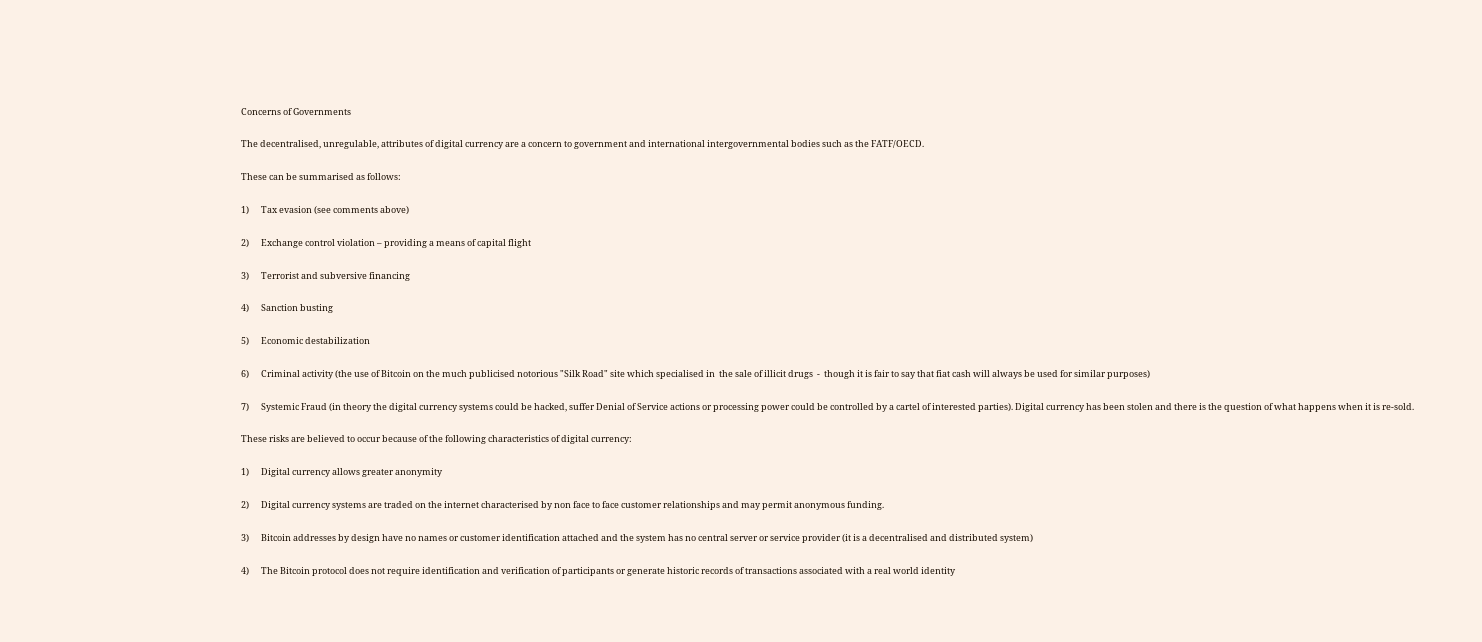Concerns of Governments

The decentralised, unregulable, attributes of digital currency are a concern to government and international intergovernmental bodies such as the FATF/OECD.

These can be summarised as follows:

1)      Tax evasion (see comments above)

2)      Exchange control violation – providing a means of capital flight

3)      Terrorist and subversive financing

4)      Sanction busting

5)      Economic destabilization

6)      Criminal activity (the use of Bitcoin on the much publicised notorious "Silk Road" site which specialised in  the sale of illicit drugs  -  though it is fair to say that fiat cash will always be used for similar purposes)

7)      Systemic Fraud (in theory the digital currency systems could be hacked, suffer Denial of Service actions or processing power could be controlled by a cartel of interested parties). Digital currency has been stolen and there is the question of what happens when it is re-sold.

These risks are believed to occur because of the following characteristics of digital currency:

1)      Digital currency allows greater anonymity

2)      Digital currency systems are traded on the internet characterised by non face to face customer relationships and may permit anonymous funding.

3)      Bitcoin addresses by design have no names or customer identification attached and the system has no central server or service provider (it is a decentralised and distributed system)

4)      The Bitcoin protocol does not require identification and verification of participants or generate historic records of transactions associated with a real world identity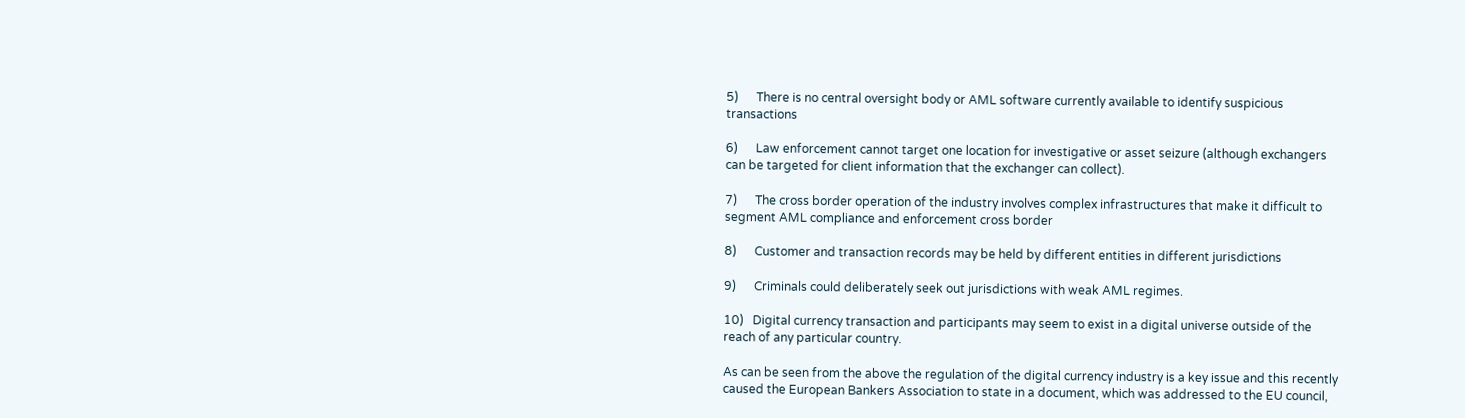5)      There is no central oversight body or AML software currently available to identify suspicious transactions

6)      Law enforcement cannot target one location for investigative or asset seizure (although exchangers can be targeted for client information that the exchanger can collect).

7)      The cross border operation of the industry involves complex infrastructures that make it difficult to segment AML compliance and enforcement cross border

8)      Customer and transaction records may be held by different entities in different jurisdictions

9)      Criminals could deliberately seek out jurisdictions with weak AML regimes.

10)   Digital currency transaction and participants may seem to exist in a digital universe outside of the reach of any particular country.

As can be seen from the above the regulation of the digital currency industry is a key issue and this recently caused the European Bankers Association to state in a document, which was addressed to the EU council,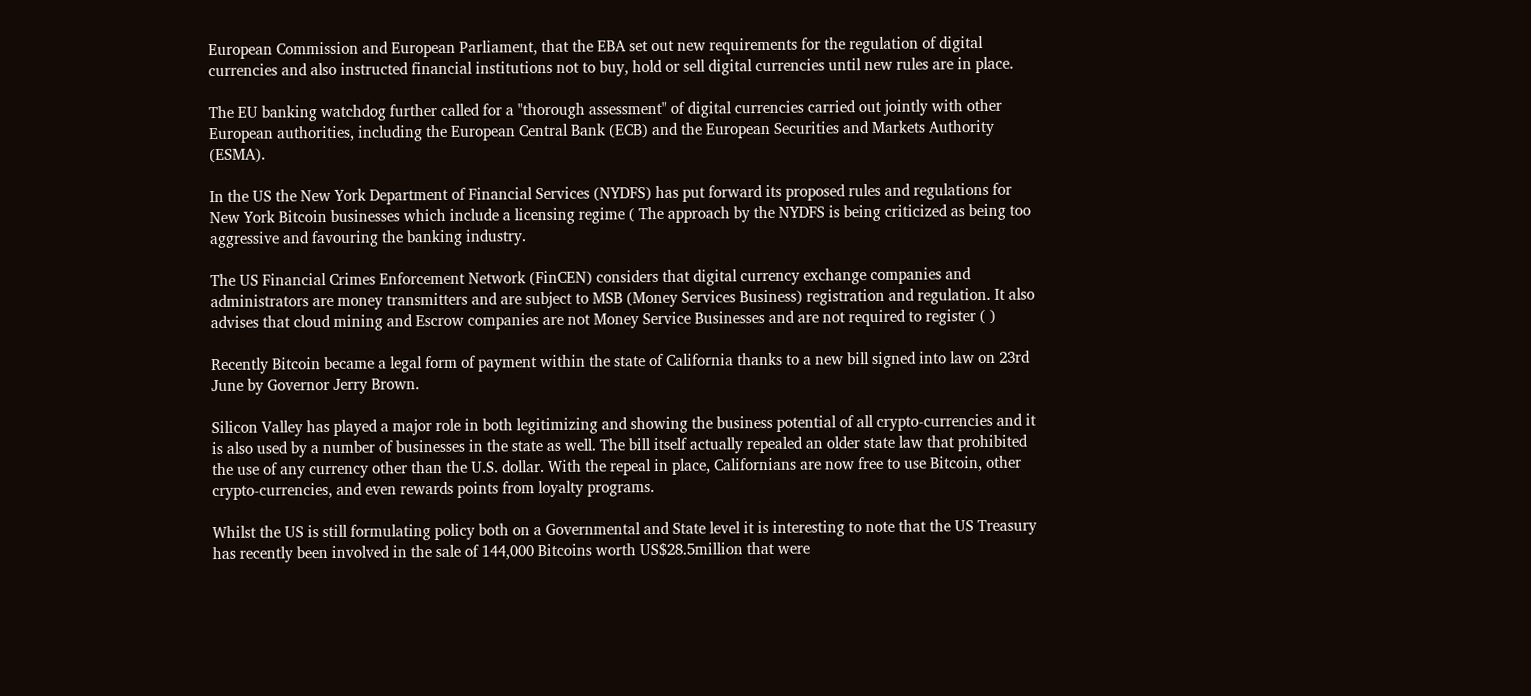European Commission and European Parliament, that the EBA set out new requirements for the regulation of digital currencies and also instructed financial institutions not to buy, hold or sell digital currencies until new rules are in place.

The EU banking watchdog further called for a "thorough assessment" of digital currencies carried out jointly with other European authorities, including the European Central Bank (ECB) and the European Securities and Markets Authority (ESMA).

In the US the New York Department of Financial Services (NYDFS) has put forward its proposed rules and regulations for New York Bitcoin businesses which include a licensing regime ( The approach by the NYDFS is being criticized as being too aggressive and favouring the banking industry.

The US Financial Crimes Enforcement Network (FinCEN) considers that digital currency exchange companies and administrators are money transmitters and are subject to MSB (Money Services Business) registration and regulation. It also advises that cloud mining and Escrow companies are not Money Service Businesses and are not required to register ( )

Recently Bitcoin became a legal form of payment within the state of California thanks to a new bill signed into law on 23rd June by Governor Jerry Brown.

Silicon Valley has played a major role in both legitimizing and showing the business potential of all crypto-currencies and it is also used by a number of businesses in the state as well. The bill itself actually repealed an older state law that prohibited the use of any currency other than the U.S. dollar. With the repeal in place, Californians are now free to use Bitcoin, other crypto-currencies, and even rewards points from loyalty programs.

Whilst the US is still formulating policy both on a Governmental and State level it is interesting to note that the US Treasury has recently been involved in the sale of 144,000 Bitcoins worth US$28.5million that were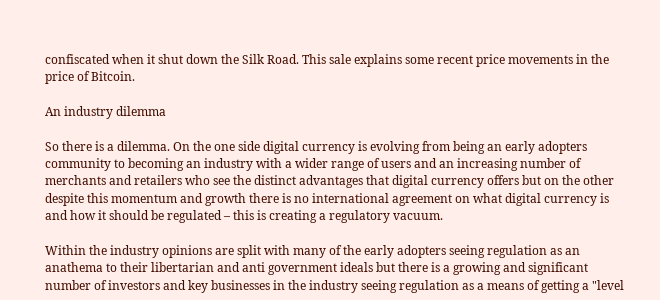confiscated when it shut down the Silk Road. This sale explains some recent price movements in the price of Bitcoin.

An industry dilemma

So there is a dilemma. On the one side digital currency is evolving from being an early adopters community to becoming an industry with a wider range of users and an increasing number of merchants and retailers who see the distinct advantages that digital currency offers but on the other despite this momentum and growth there is no international agreement on what digital currency is and how it should be regulated – this is creating a regulatory vacuum.

Within the industry opinions are split with many of the early adopters seeing regulation as an anathema to their libertarian and anti government ideals but there is a growing and significant number of investors and key businesses in the industry seeing regulation as a means of getting a "level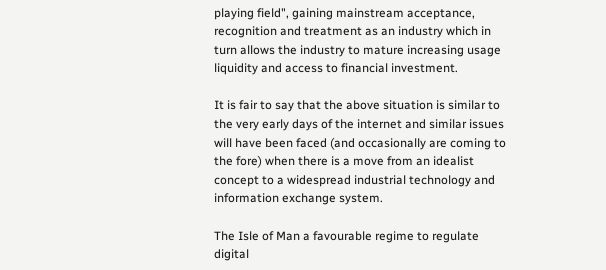playing field", gaining mainstream acceptance, recognition and treatment as an industry which in turn allows the industry to mature increasing usage liquidity and access to financial investment.

It is fair to say that the above situation is similar to the very early days of the internet and similar issues will have been faced (and occasionally are coming to the fore) when there is a move from an idealist concept to a widespread industrial technology and information exchange system.

The Isle of Man a favourable regime to regulate digital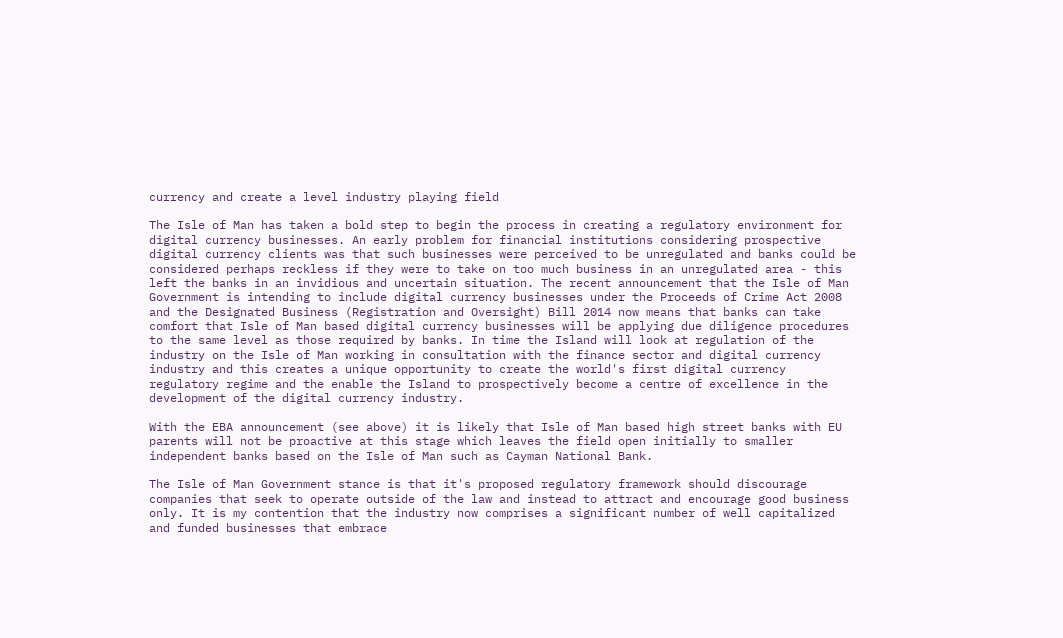currency and create a level industry playing field

The Isle of Man has taken a bold step to begin the process in creating a regulatory environment for digital currency businesses. An early problem for financial institutions considering prospective digital currency clients was that such businesses were perceived to be unregulated and banks could be considered perhaps reckless if they were to take on too much business in an unregulated area - this left the banks in an invidious and uncertain situation. The recent announcement that the Isle of Man Government is intending to include digital currency businesses under the Proceeds of Crime Act 2008 and the Designated Business (Registration and Oversight) Bill 2014 now means that banks can take comfort that Isle of Man based digital currency businesses will be applying due diligence procedures to the same level as those required by banks. In time the Island will look at regulation of the industry on the Isle of Man working in consultation with the finance sector and digital currency industry and this creates a unique opportunity to create the world's first digital currency regulatory regime and the enable the Island to prospectively become a centre of excellence in the development of the digital currency industry.

With the EBA announcement (see above) it is likely that Isle of Man based high street banks with EU parents will not be proactive at this stage which leaves the field open initially to smaller independent banks based on the Isle of Man such as Cayman National Bank.

The Isle of Man Government stance is that it's proposed regulatory framework should discourage companies that seek to operate outside of the law and instead to attract and encourage good business only. It is my contention that the industry now comprises a significant number of well capitalized and funded businesses that embrace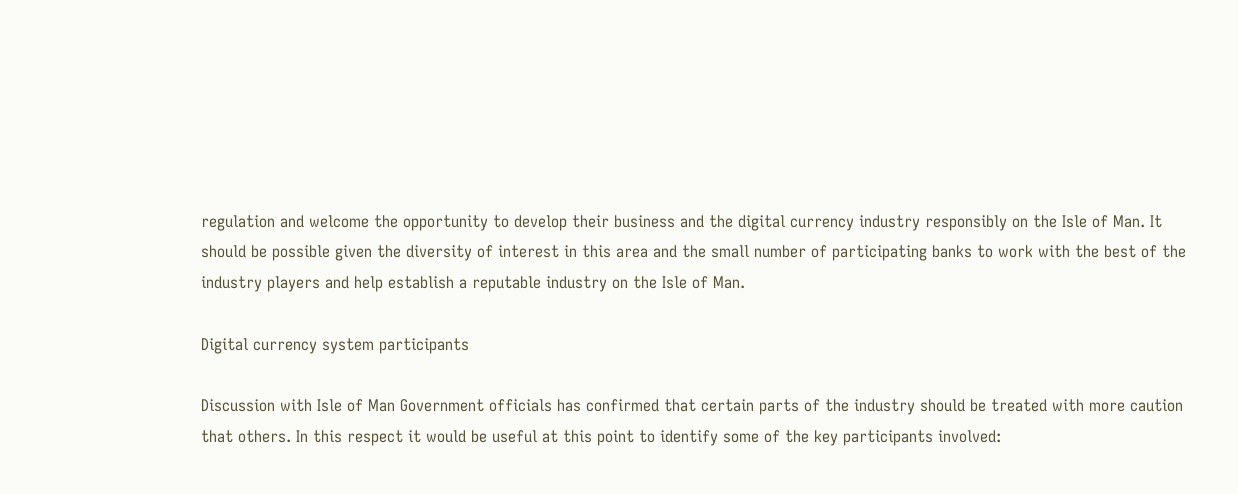regulation and welcome the opportunity to develop their business and the digital currency industry responsibly on the Isle of Man. It should be possible given the diversity of interest in this area and the small number of participating banks to work with the best of the industry players and help establish a reputable industry on the Isle of Man.

Digital currency system participants

Discussion with Isle of Man Government officials has confirmed that certain parts of the industry should be treated with more caution that others. In this respect it would be useful at this point to identify some of the key participants involved: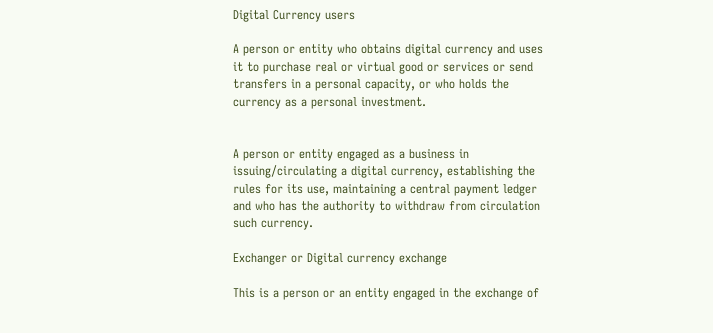Digital Currency users

A person or entity who obtains digital currency and uses it to purchase real or virtual good or services or send transfers in a personal capacity, or who holds the currency as a personal investment.


A person or entity engaged as a business in issuing/circulating a digital currency, establishing the rules for its use, maintaining a central payment ledger and who has the authority to withdraw from circulation such currency.

Exchanger or Digital currency exchange

This is a person or an entity engaged in the exchange of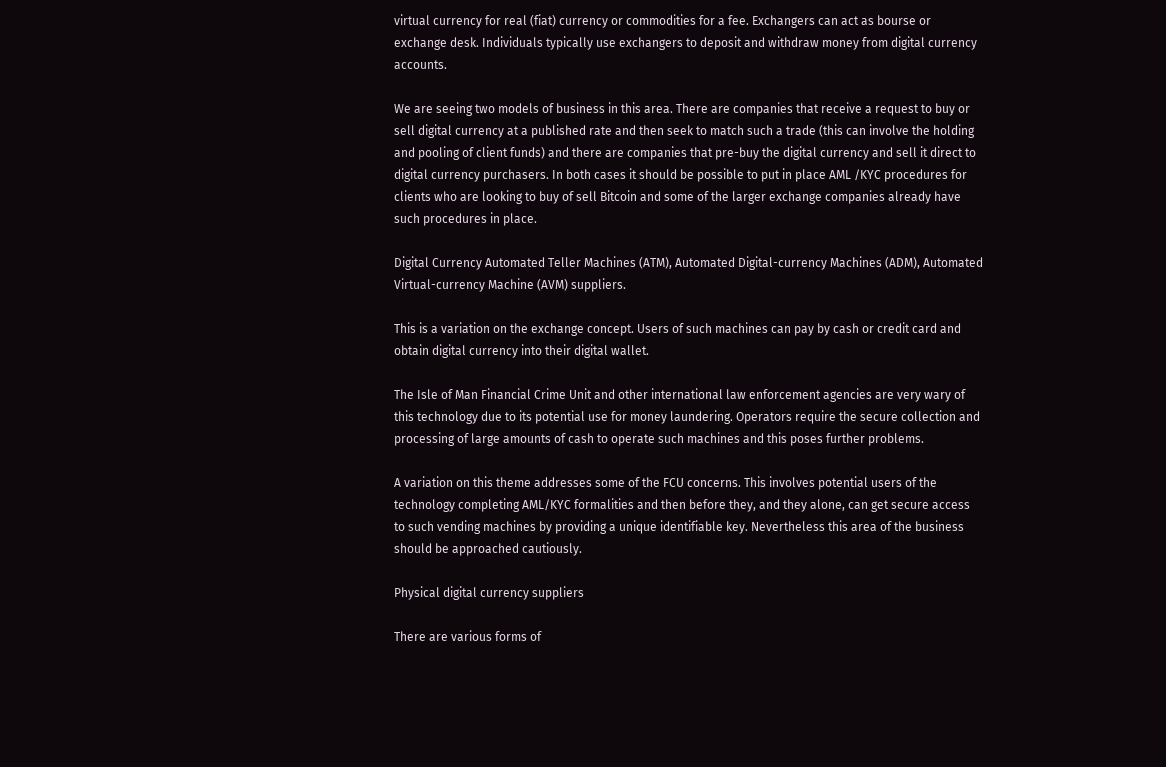virtual currency for real (fiat) currency or commodities for a fee. Exchangers can act as bourse or exchange desk. Individuals typically use exchangers to deposit and withdraw money from digital currency accounts.

We are seeing two models of business in this area. There are companies that receive a request to buy or sell digital currency at a published rate and then seek to match such a trade (this can involve the holding and pooling of client funds) and there are companies that pre-buy the digital currency and sell it direct to digital currency purchasers. In both cases it should be possible to put in place AML /KYC procedures for clients who are looking to buy of sell Bitcoin and some of the larger exchange companies already have such procedures in place.

Digital Currency Automated Teller Machines (ATM), Automated Digital-currency Machines (ADM), Automated Virtual-currency Machine (AVM) suppliers.

This is a variation on the exchange concept. Users of such machines can pay by cash or credit card and obtain digital currency into their digital wallet.

The Isle of Man Financial Crime Unit and other international law enforcement agencies are very wary of this technology due to its potential use for money laundering. Operators require the secure collection and processing of large amounts of cash to operate such machines and this poses further problems.

A variation on this theme addresses some of the FCU concerns. This involves potential users of the technology completing AML/KYC formalities and then before they, and they alone, can get secure access to such vending machines by providing a unique identifiable key. Nevertheless this area of the business should be approached cautiously.

Physical digital currency suppliers

There are various forms of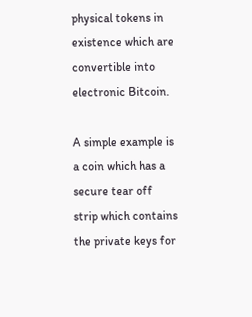physical tokens in existence which are convertible into electronic Bitcoin.

A simple example is a coin which has a secure tear off strip which contains the private keys for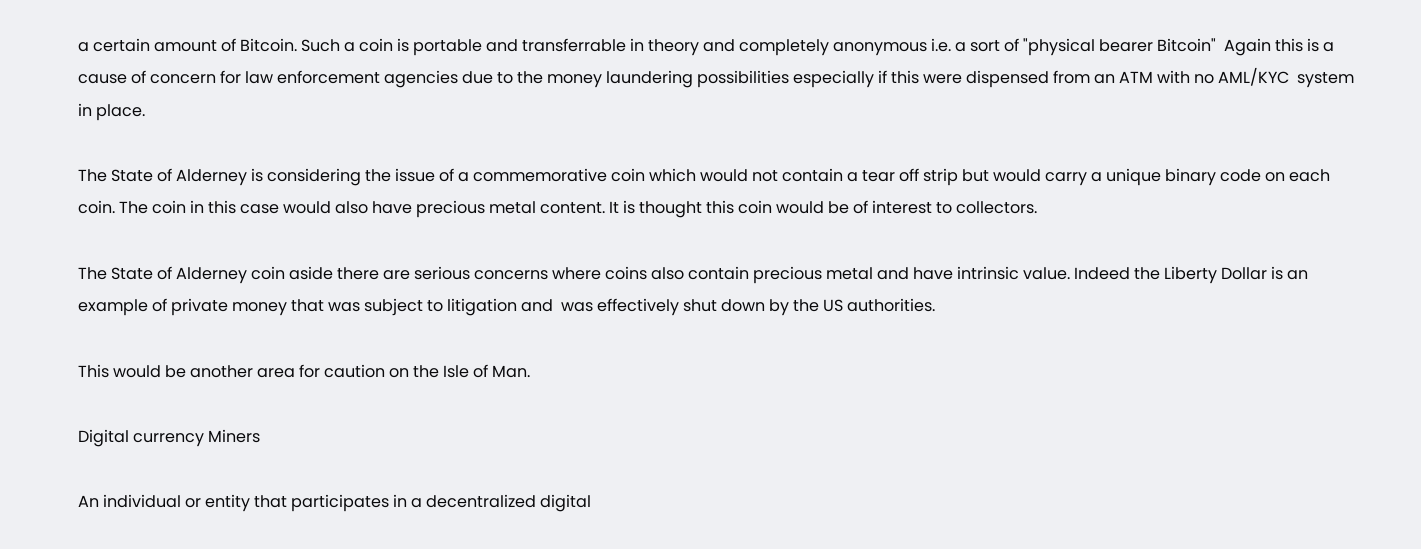a certain amount of Bitcoin. Such a coin is portable and transferrable in theory and completely anonymous i.e. a sort of "physical bearer Bitcoin"  Again this is a cause of concern for law enforcement agencies due to the money laundering possibilities especially if this were dispensed from an ATM with no AML/KYC  system in place.

The State of Alderney is considering the issue of a commemorative coin which would not contain a tear off strip but would carry a unique binary code on each coin. The coin in this case would also have precious metal content. It is thought this coin would be of interest to collectors.

The State of Alderney coin aside there are serious concerns where coins also contain precious metal and have intrinsic value. Indeed the Liberty Dollar is an example of private money that was subject to litigation and  was effectively shut down by the US authorities.

This would be another area for caution on the Isle of Man.

Digital currency Miners

An individual or entity that participates in a decentralized digital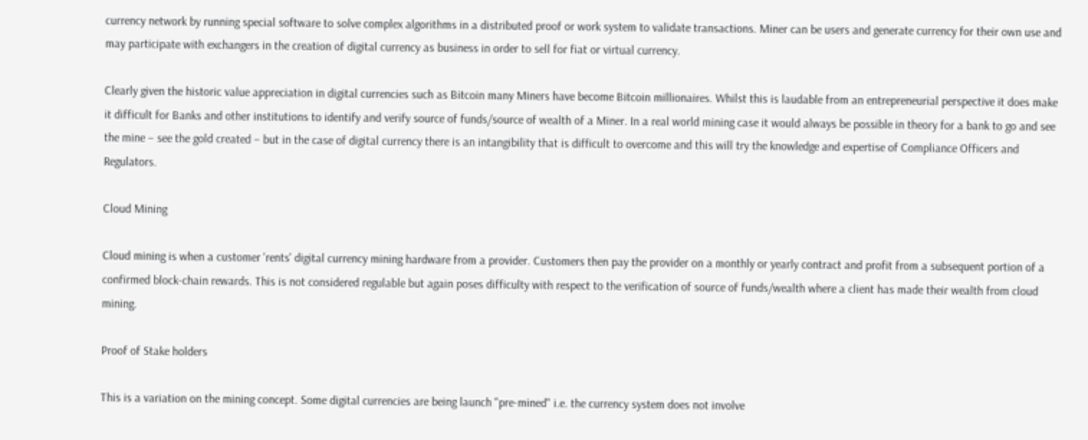currency network by running special software to solve complex algorithms in a distributed proof or work system to validate transactions. Miner can be users and generate currency for their own use and may participate with exchangers in the creation of digital currency as business in order to sell for fiat or virtual currency.

Clearly given the historic value appreciation in digital currencies such as Bitcoin many Miners have become Bitcoin millionaires. Whilst this is laudable from an entrepreneurial perspective it does make it difficult for Banks and other institutions to identify and verify source of funds/source of wealth of a Miner. In a real world mining case it would always be possible in theory for a bank to go and see the mine – see the gold created – but in the case of digital currency there is an intangibility that is difficult to overcome and this will try the knowledge and expertise of Compliance Officers and Regulators.

Cloud Mining

Cloud mining is when a customer 'rents' digital currency mining hardware from a provider. Customers then pay the provider on a monthly or yearly contract and profit from a subsequent portion of a confirmed block-chain rewards. This is not considered regulable but again poses difficulty with respect to the verification of source of funds/wealth where a client has made their wealth from cloud mining.

Proof of Stake holders

This is a variation on the mining concept. Some digital currencies are being launch "pre-mined" i.e. the currency system does not involve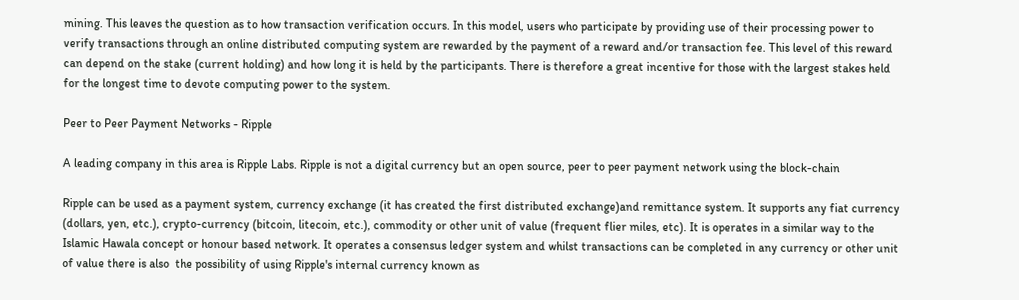mining. This leaves the question as to how transaction verification occurs. In this model, users who participate by providing use of their processing power to verify transactions through an online distributed computing system are rewarded by the payment of a reward and/or transaction fee. This level of this reward can depend on the stake (current holding) and how long it is held by the participants. There is therefore a great incentive for those with the largest stakes held for the longest time to devote computing power to the system.

Peer to Peer Payment Networks - Ripple

A leading company in this area is Ripple Labs. Ripple is not a digital currency but an open source, peer to peer payment network using the block-chain

Ripple can be used as a payment system, currency exchange (it has created the first distributed exchange)and remittance system. It supports any fiat currency (dollars, yen, etc.), crypto-currency (bitcoin, litecoin, etc.), commodity or other unit of value (frequent flier miles, etc). It is operates in a similar way to the Islamic Hawala concept or honour based network. It operates a consensus ledger system and whilst transactions can be completed in any currency or other unit of value there is also  the possibility of using Ripple's internal currency known as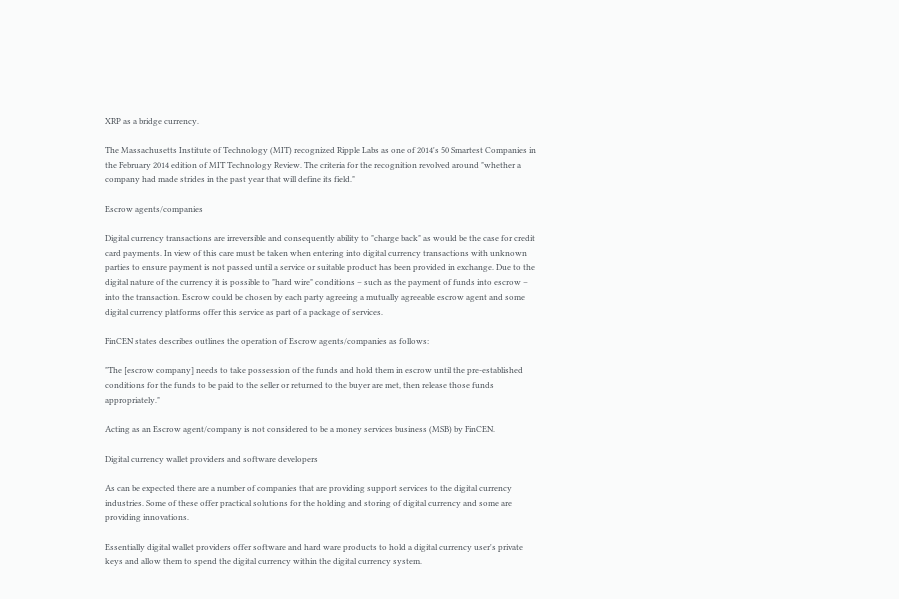XRP as a bridge currency.

The Massachusetts Institute of Technology (MIT) recognized Ripple Labs as one of 2014's 50 Smartest Companies in the February 2014 edition of MIT Technology Review. The criteria for the recognition revolved around "whether a company had made strides in the past year that will define its field."

Escrow agents/companies

Digital currency transactions are irreversible and consequently ability to "charge back" as would be the case for credit card payments. In view of this care must be taken when entering into digital currency transactions with unknown parties to ensure payment is not passed until a service or suitable product has been provided in exchange. Due to the digital nature of the currency it is possible to "hard wire" conditions – such as the payment of funds into escrow – into the transaction. Escrow could be chosen by each party agreeing a mutually agreeable escrow agent and some digital currency platforms offer this service as part of a package of services.

FinCEN states describes outlines the operation of Escrow agents/companies as follows:

"The [escrow company] needs to take possession of the funds and hold them in escrow until the pre-established conditions for the funds to be paid to the seller or returned to the buyer are met, then release those funds appropriately."

Acting as an Escrow agent/company is not considered to be a money services business (MSB) by FinCEN.

Digital currency wallet providers and software developers

As can be expected there are a number of companies that are providing support services to the digital currency industries. Some of these offer practical solutions for the holding and storing of digital currency and some are providing innovations.

Essentially digital wallet providers offer software and hard ware products to hold a digital currency user's private keys and allow them to spend the digital currency within the digital currency system.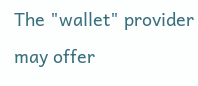The "wallet" provider may offer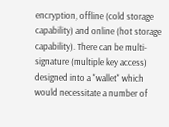encryption, offline (cold storage capability) and online (hot storage capability). There can be multi-signature (multiple key access) designed into a "wallet" which would necessitate a number of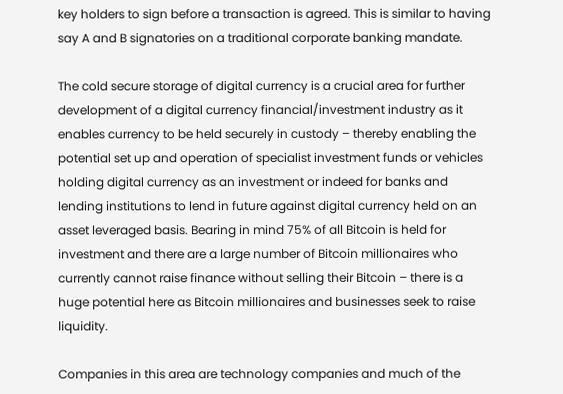key holders to sign before a transaction is agreed. This is similar to having say A and B signatories on a traditional corporate banking mandate.

The cold secure storage of digital currency is a crucial area for further development of a digital currency financial/investment industry as it enables currency to be held securely in custody – thereby enabling the potential set up and operation of specialist investment funds or vehicles holding digital currency as an investment or indeed for banks and lending institutions to lend in future against digital currency held on an asset leveraged basis. Bearing in mind 75% of all Bitcoin is held for investment and there are a large number of Bitcoin millionaires who currently cannot raise finance without selling their Bitcoin – there is a huge potential here as Bitcoin millionaires and businesses seek to raise liquidity.

Companies in this area are technology companies and much of the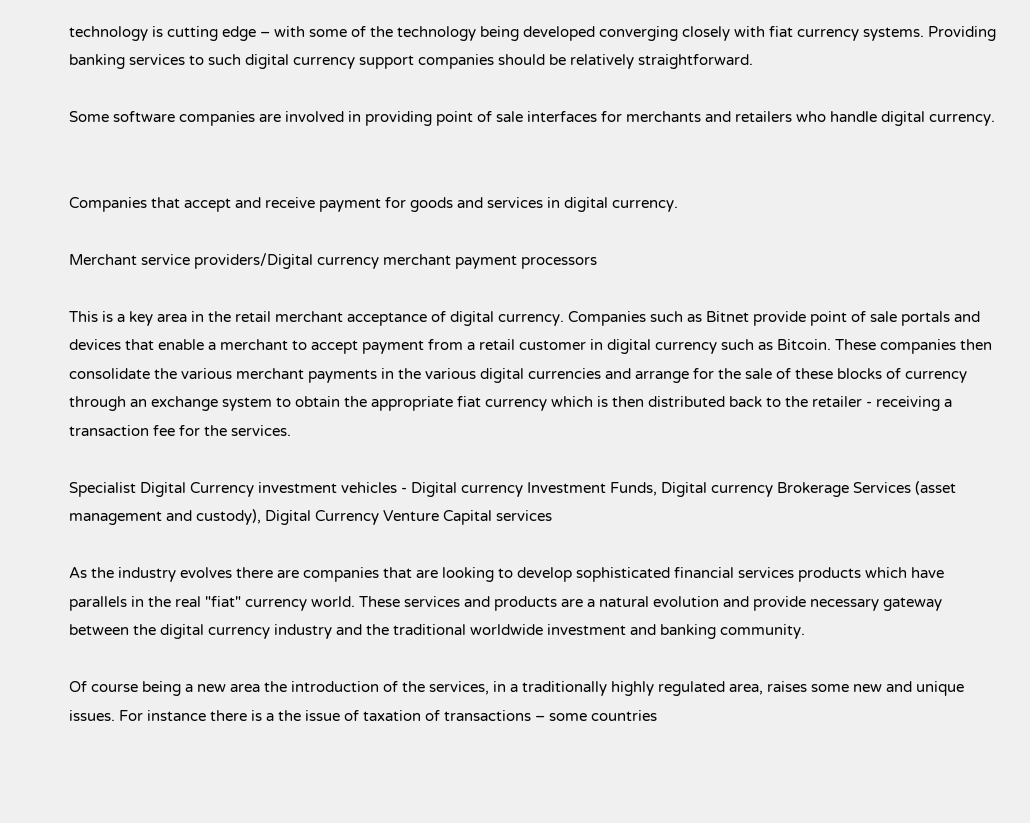technology is cutting edge – with some of the technology being developed converging closely with fiat currency systems. Providing banking services to such digital currency support companies should be relatively straightforward.

Some software companies are involved in providing point of sale interfaces for merchants and retailers who handle digital currency.


Companies that accept and receive payment for goods and services in digital currency.

Merchant service providers/Digital currency merchant payment processors

This is a key area in the retail merchant acceptance of digital currency. Companies such as Bitnet provide point of sale portals and devices that enable a merchant to accept payment from a retail customer in digital currency such as Bitcoin. These companies then consolidate the various merchant payments in the various digital currencies and arrange for the sale of these blocks of currency through an exchange system to obtain the appropriate fiat currency which is then distributed back to the retailer - receiving a transaction fee for the services.

Specialist Digital Currency investment vehicles - Digital currency Investment Funds, Digital currency Brokerage Services (asset management and custody), Digital Currency Venture Capital services

As the industry evolves there are companies that are looking to develop sophisticated financial services products which have parallels in the real "fiat" currency world. These services and products are a natural evolution and provide necessary gateway between the digital currency industry and the traditional worldwide investment and banking community.

Of course being a new area the introduction of the services, in a traditionally highly regulated area, raises some new and unique issues. For instance there is a the issue of taxation of transactions – some countries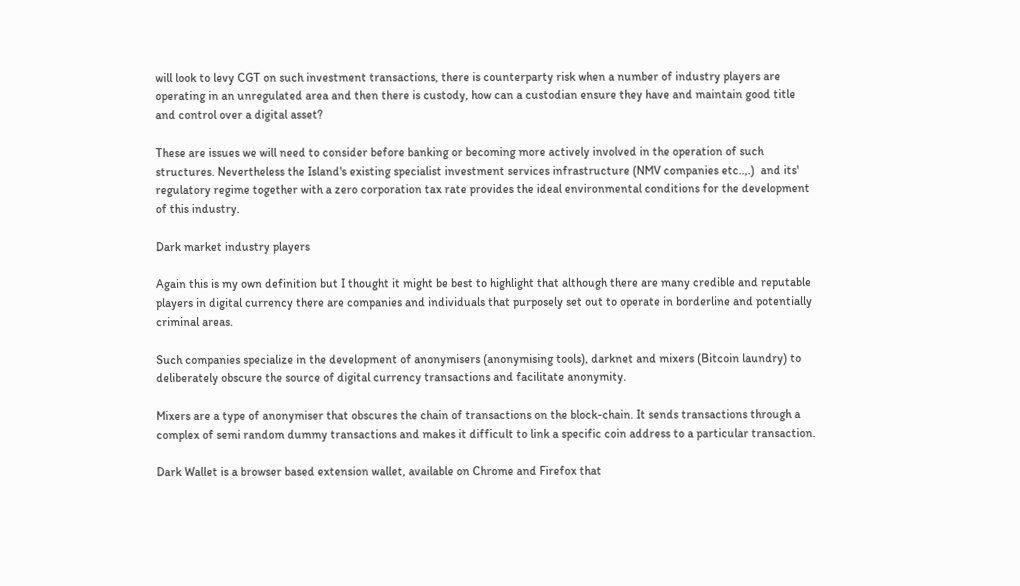will look to levy CGT on such investment transactions, there is counterparty risk when a number of industry players are operating in an unregulated area and then there is custody, how can a custodian ensure they have and maintain good title and control over a digital asset?

These are issues we will need to consider before banking or becoming more actively involved in the operation of such structures. Nevertheless the Island's existing specialist investment services infrastructure (NMV companies etc..,.)  and its' regulatory regime together with a zero corporation tax rate provides the ideal environmental conditions for the development of this industry.

Dark market industry players

Again this is my own definition but I thought it might be best to highlight that although there are many credible and reputable players in digital currency there are companies and individuals that purposely set out to operate in borderline and potentially criminal areas.

Such companies specialize in the development of anonymisers (anonymising tools), darknet and mixers (Bitcoin laundry) to deliberately obscure the source of digital currency transactions and facilitate anonymity.

Mixers are a type of anonymiser that obscures the chain of transactions on the block-chain. It sends transactions through a complex of semi random dummy transactions and makes it difficult to link a specific coin address to a particular transaction.

Dark Wallet is a browser based extension wallet, available on Chrome and Firefox that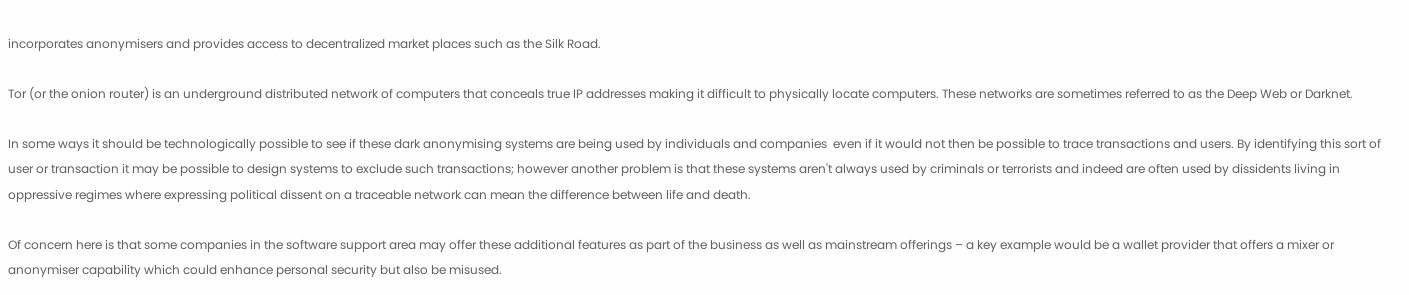incorporates anonymisers and provides access to decentralized market places such as the Silk Road.

Tor (or the onion router) is an underground distributed network of computers that conceals true IP addresses making it difficult to physically locate computers. These networks are sometimes referred to as the Deep Web or Darknet.

In some ways it should be technologically possible to see if these dark anonymising systems are being used by individuals and companies  even if it would not then be possible to trace transactions and users. By identifying this sort of user or transaction it may be possible to design systems to exclude such transactions; however another problem is that these systems aren't always used by criminals or terrorists and indeed are often used by dissidents living in oppressive regimes where expressing political dissent on a traceable network can mean the difference between life and death.

Of concern here is that some companies in the software support area may offer these additional features as part of the business as well as mainstream offerings – a key example would be a wallet provider that offers a mixer or anonymiser capability which could enhance personal security but also be misused.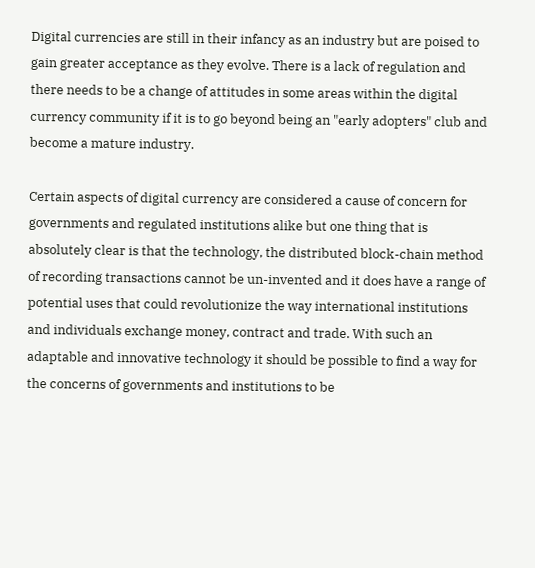Digital currencies are still in their infancy as an industry but are poised to gain greater acceptance as they evolve. There is a lack of regulation and there needs to be a change of attitudes in some areas within the digital currency community if it is to go beyond being an "early adopters" club and become a mature industry.

Certain aspects of digital currency are considered a cause of concern for governments and regulated institutions alike but one thing that is absolutely clear is that the technology, the distributed block-chain method of recording transactions cannot be un-invented and it does have a range of potential uses that could revolutionize the way international institutions and individuals exchange money, contract and trade. With such an adaptable and innovative technology it should be possible to find a way for the concerns of governments and institutions to be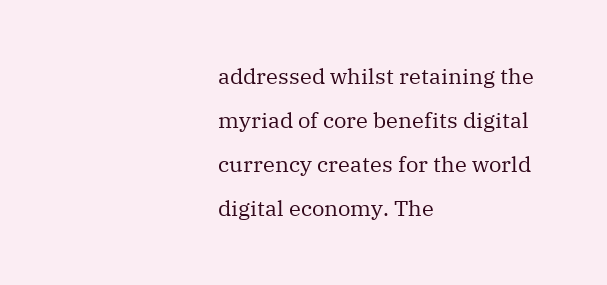addressed whilst retaining the myriad of core benefits digital currency creates for the world digital economy. The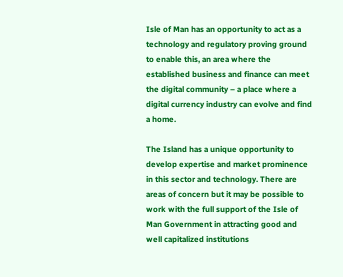Isle of Man has an opportunity to act as a technology and regulatory proving ground to enable this, an area where the established business and finance can meet the digital community – a place where a digital currency industry can evolve and find a home.

The Island has a unique opportunity to develop expertise and market prominence in this sector and technology. There are areas of concern but it may be possible to work with the full support of the Isle of Man Government in attracting good and well capitalized institutions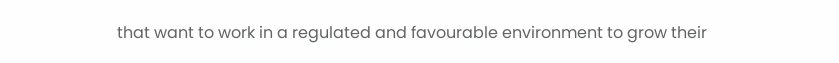that want to work in a regulated and favourable environment to grow their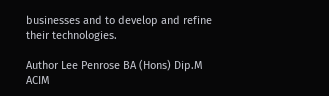businesses and to develop and refine their technologies.

Author Lee Penrose BA (Hons) Dip.M ACIM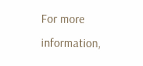For more information,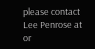please contact Lee Penrose at or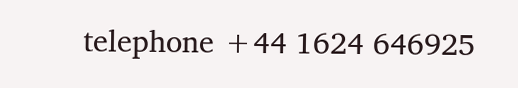telephone +44 1624 646925